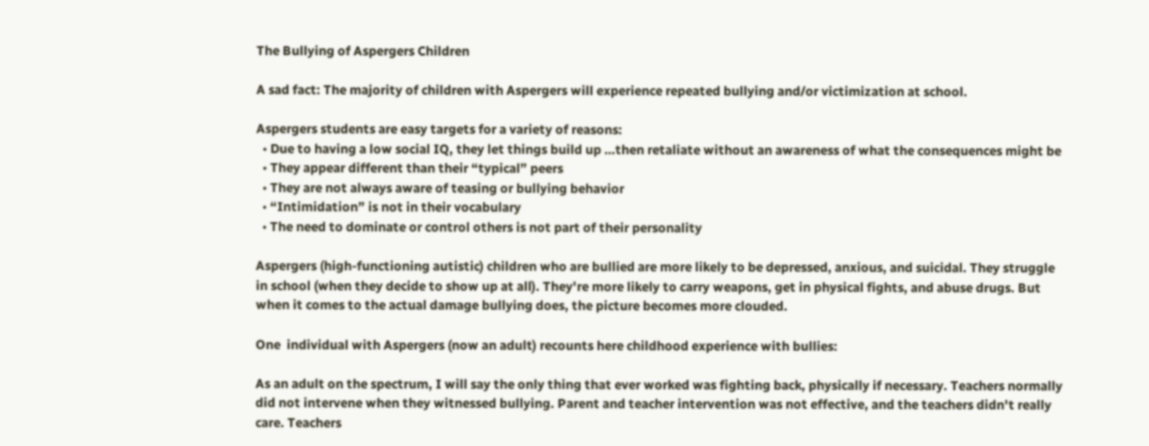The Bullying of Aspergers Children

A sad fact: The majority of children with Aspergers will experience repeated bullying and/or victimization at school.

Aspergers students are easy targets for a variety of reasons:
  • Due to having a low social IQ, they let things build up …then retaliate without an awareness of what the consequences might be
  • They appear different than their “typical” peers
  • They are not always aware of teasing or bullying behavior
  • “Intimidation” is not in their vocabulary
  • The need to dominate or control others is not part of their personality

Aspergers (high-functioning autistic) children who are bullied are more likely to be depressed, anxious, and suicidal. They struggle in school (when they decide to show up at all). They're more likely to carry weapons, get in physical fights, and abuse drugs. But when it comes to the actual damage bullying does, the picture becomes more clouded.

One  individual with Aspergers (now an adult) recounts here childhood experience with bullies:

As an adult on the spectrum, I will say the only thing that ever worked was fighting back, physically if necessary. Teachers normally did not intervene when they witnessed bullying. Parent and teacher intervention was not effective, and the teachers didn't really care. Teachers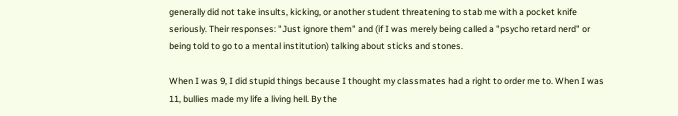generally did not take insults, kicking, or another student threatening to stab me with a pocket knife seriously. Their responses: "Just ignore them" and (if I was merely being called a "psycho retard nerd" or being told to go to a mental institution) talking about sticks and stones.

When I was 9, I did stupid things because I thought my classmates had a right to order me to. When I was 11, bullies made my life a living hell. By the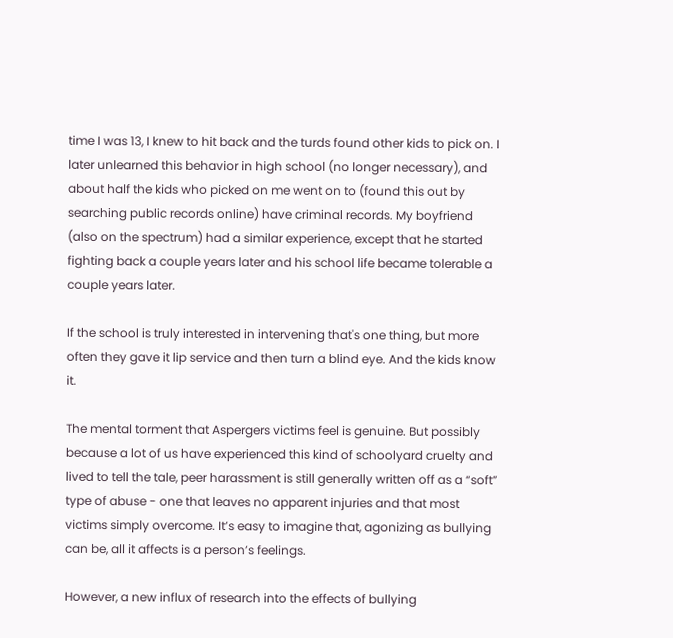time I was 13, I knew to hit back and the turds found other kids to pick on. I later unlearned this behavior in high school (no longer necessary), and about half the kids who picked on me went on to (found this out by searching public records online) have criminal records. My boyfriend (also on the spectrum) had a similar experience, except that he started fighting back a couple years later and his school life became tolerable a couple years later.

If the school is truly interested in intervening that's one thing, but more often they gave it lip service and then turn a blind eye. And the kids know it.

The mental torment that Aspergers victims feel is genuine. But possibly because a lot of us have experienced this kind of schoolyard cruelty and lived to tell the tale, peer harassment is still generally written off as a “soft” type of abuse - one that leaves no apparent injuries and that most victims simply overcome. It’s easy to imagine that, agonizing as bullying can be, all it affects is a person’s feelings.

However, a new influx of research into the effects of bullying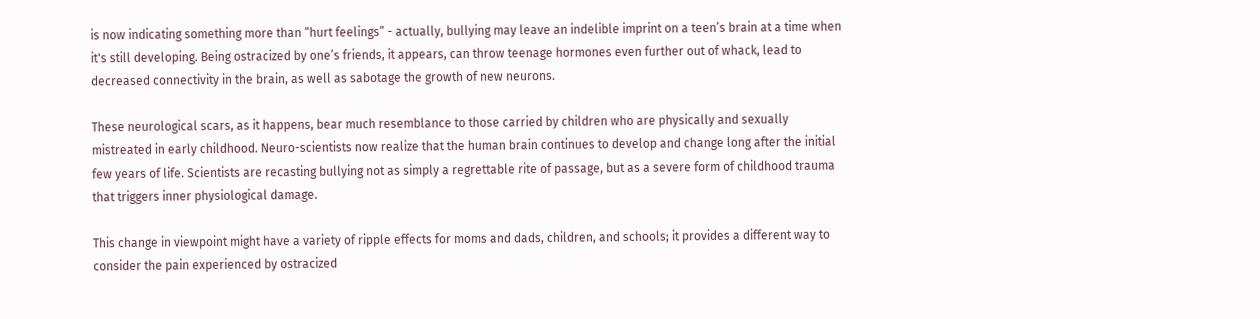is now indicating something more than “hurt feelings” - actually, bullying may leave an indelible imprint on a teen’s brain at a time when it's still developing. Being ostracized by one’s friends, it appears, can throw teenage hormones even further out of whack, lead to decreased connectivity in the brain, as well as sabotage the growth of new neurons.

These neurological scars, as it happens, bear much resemblance to those carried by children who are physically and sexually mistreated in early childhood. Neuro-scientists now realize that the human brain continues to develop and change long after the initial few years of life. Scientists are recasting bullying not as simply a regrettable rite of passage, but as a severe form of childhood trauma that triggers inner physiological damage.

This change in viewpoint might have a variety of ripple effects for moms and dads, children, and schools; it provides a different way to consider the pain experienced by ostracized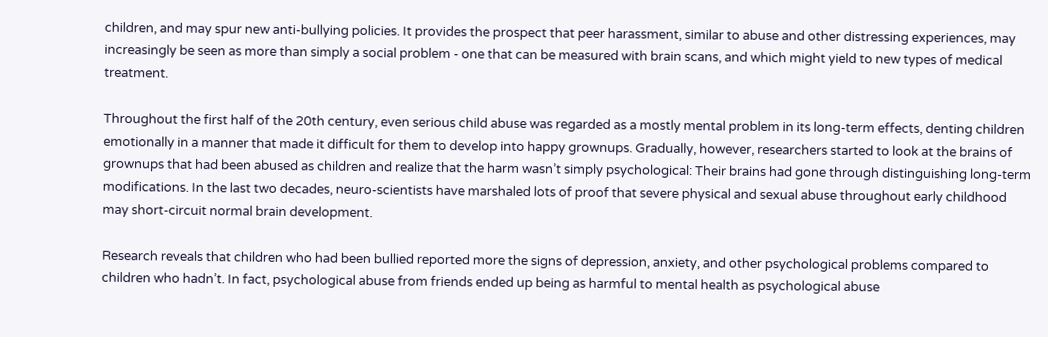children, and may spur new anti-bullying policies. It provides the prospect that peer harassment, similar to abuse and other distressing experiences, may increasingly be seen as more than simply a social problem - one that can be measured with brain scans, and which might yield to new types of medical treatment.

Throughout the first half of the 20th century, even serious child abuse was regarded as a mostly mental problem in its long-term effects, denting children emotionally in a manner that made it difficult for them to develop into happy grownups. Gradually, however, researchers started to look at the brains of grownups that had been abused as children and realize that the harm wasn’t simply psychological: Their brains had gone through distinguishing long-term modifications. In the last two decades, neuro-scientists have marshaled lots of proof that severe physical and sexual abuse throughout early childhood may short-circuit normal brain development.

Research reveals that children who had been bullied reported more the signs of depression, anxiety, and other psychological problems compared to children who hadn’t. In fact, psychological abuse from friends ended up being as harmful to mental health as psychological abuse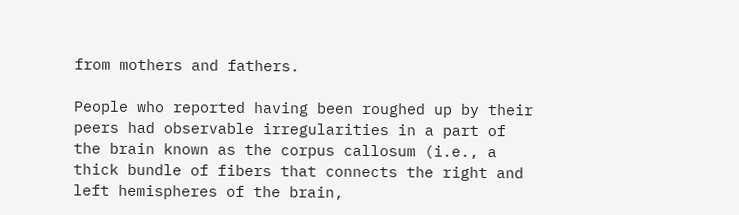from mothers and fathers.

People who reported having been roughed up by their peers had observable irregularities in a part of the brain known as the corpus callosum (i.e., a thick bundle of fibers that connects the right and left hemispheres of the brain,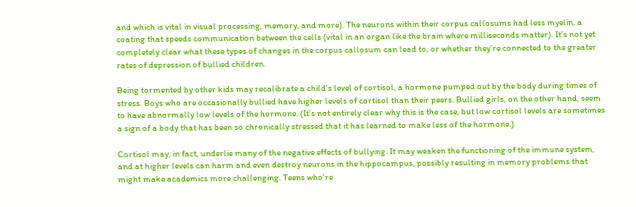and which is vital in visual processing, memory, and more). The neurons within their corpus callosums had less myelin, a coating that speeds communication between the cells (vital in an organ like the brain where milliseconds matter). It’s not yet completely clear what these types of changes in the corpus callosum can lead to, or whether they’re connected to the greater rates of depression of bullied children.

Being tormented by other kids may recalibrate a child's level of cortisol, a hormone pumped out by the body during times of stress. Boys who are occasionally bullied have higher levels of cortisol than their peers. Bullied girls, on the other hand, seem to have abnormally low levels of the hormone. (It’s not entirely clear why this is the case, but low cortisol levels are sometimes a sign of a body that has been so chronically stressed that it has learned to make less of the hormone.)

Cortisol may, in fact, underlie many of the negative effects of bullying. It may weaken the functioning of the immune system, and at higher levels can harm and even destroy neurons in the hippocampus, possibly resulting in memory problems that might make academics more challenging. Teens who're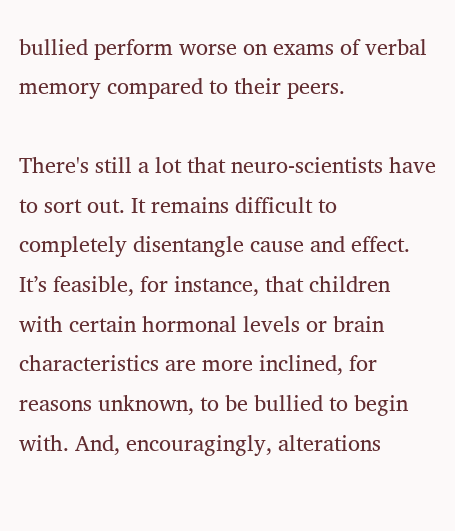bullied perform worse on exams of verbal memory compared to their peers.

There's still a lot that neuro-scientists have to sort out. It remains difficult to completely disentangle cause and effect. It’s feasible, for instance, that children with certain hormonal levels or brain characteristics are more inclined, for reasons unknown, to be bullied to begin with. And, encouragingly, alterations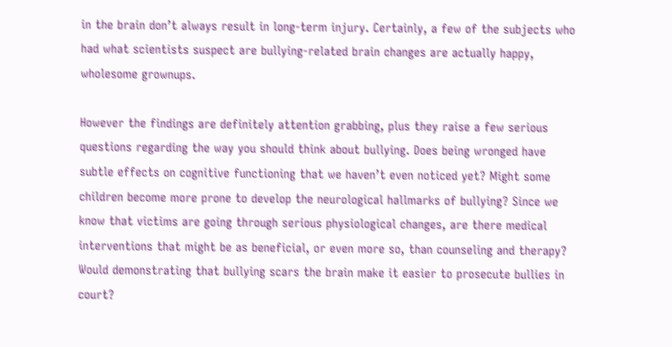in the brain don’t always result in long-term injury. Certainly, a few of the subjects who had what scientists suspect are bullying-related brain changes are actually happy, wholesome grownups.

However the findings are definitely attention grabbing, plus they raise a few serious questions regarding the way you should think about bullying. Does being wronged have subtle effects on cognitive functioning that we haven’t even noticed yet? Might some children become more prone to develop the neurological hallmarks of bullying? Since we know that victims are going through serious physiological changes, are there medical interventions that might be as beneficial, or even more so, than counseling and therapy? Would demonstrating that bullying scars the brain make it easier to prosecute bullies in court?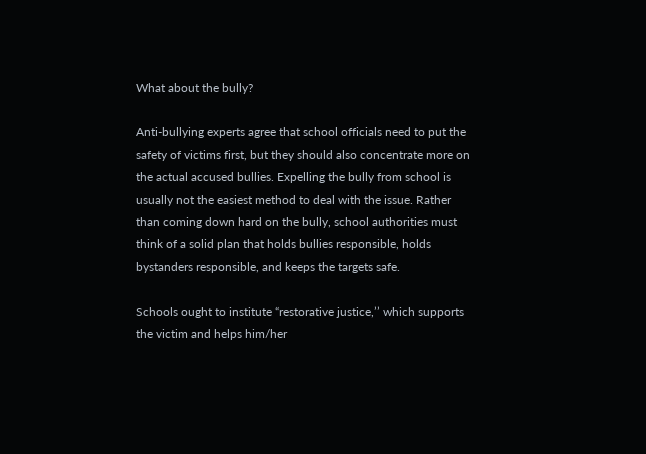What about the bully?

Anti-bullying experts agree that school officials need to put the safety of victims first, but they should also concentrate more on the actual accused bullies. Expelling the bully from school is usually not the easiest method to deal with the issue. Rather than coming down hard on the bully, school authorities must think of a solid plan that holds bullies responsible, holds bystanders responsible, and keeps the targets safe.

Schools ought to institute “restorative justice,’’ which supports the victim and helps him/her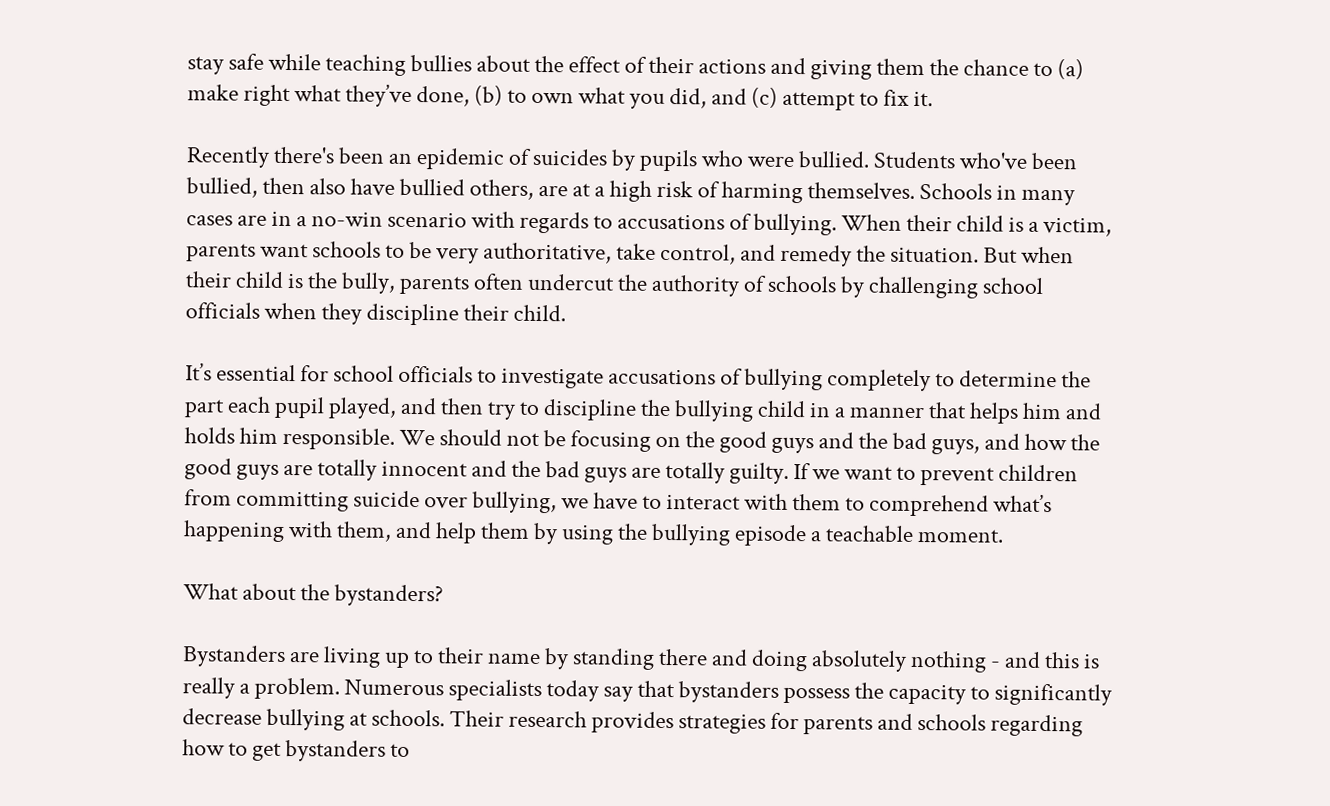stay safe while teaching bullies about the effect of their actions and giving them the chance to (a) make right what they’ve done, (b) to own what you did, and (c) attempt to fix it.

Recently there's been an epidemic of suicides by pupils who were bullied. Students who've been bullied, then also have bullied others, are at a high risk of harming themselves. Schools in many cases are in a no-win scenario with regards to accusations of bullying. When their child is a victim, parents want schools to be very authoritative, take control, and remedy the situation. But when their child is the bully, parents often undercut the authority of schools by challenging school officials when they discipline their child.

It’s essential for school officials to investigate accusations of bullying completely to determine the part each pupil played, and then try to discipline the bullying child in a manner that helps him and holds him responsible. We should not be focusing on the good guys and the bad guys, and how the good guys are totally innocent and the bad guys are totally guilty. If we want to prevent children from committing suicide over bullying, we have to interact with them to comprehend what’s happening with them, and help them by using the bullying episode a teachable moment.

What about the bystanders?

Bystanders are living up to their name by standing there and doing absolutely nothing - and this is really a problem. Numerous specialists today say that bystanders possess the capacity to significantly decrease bullying at schools. Their research provides strategies for parents and schools regarding how to get bystanders to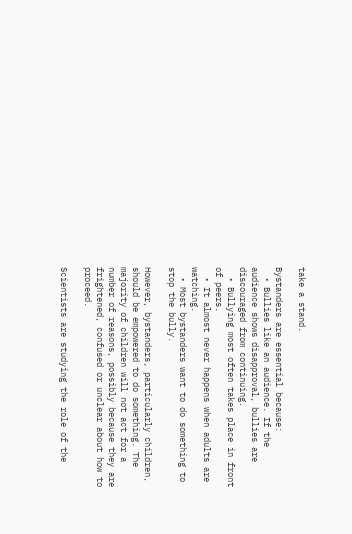take a stand.

Bystanders are essential because:
  • Bullies like an audience. If the audience shows disapproval, bullies are discouraged from continuing.
  • Bullying most often takes place in front of peers.
  • It almost never happens when adults are watching.
  • Most bystanders want to do something to stop the bully.

However, bystanders, particularly children, should be empowered to do something. The majority of children will not act for a number of reasons, possibly because they are frightened, confused or unclear about how to proceed.

Scientists are studying the role of the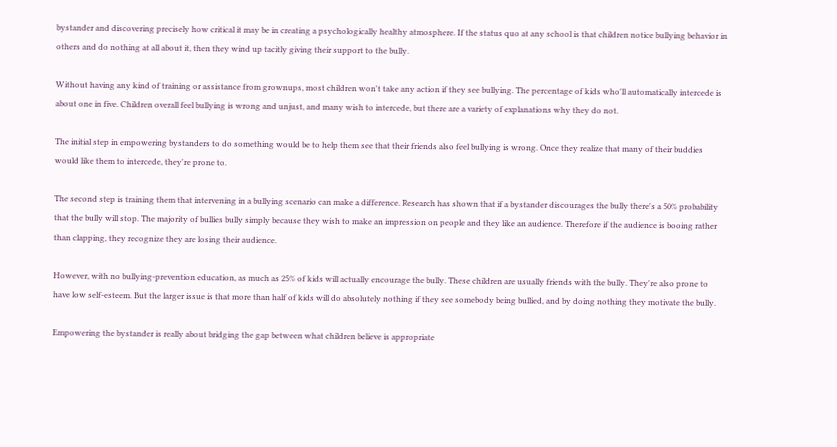bystander and discovering precisely how critical it may be in creating a psychologically healthy atmosphere. If the status quo at any school is that children notice bullying behavior in others and do nothing at all about it, then they wind up tacitly giving their support to the bully.

Without having any kind of training or assistance from grownups, most children won't take any action if they see bullying. The percentage of kids who'll automatically intercede is about one in five. Children overall feel bullying is wrong and unjust, and many wish to intercede, but there are a variety of explanations why they do not.

The initial step in empowering bystanders to do something would be to help them see that their friends also feel bullying is wrong. Once they realize that many of their buddies would like them to intercede, they're prone to.

The second step is training them that intervening in a bullying scenario can make a difference. Research has shown that if a bystander discourages the bully there's a 50% probability that the bully will stop. The majority of bullies bully simply because they wish to make an impression on people and they like an audience. Therefore if the audience is booing rather than clapping, they recognize they are losing their audience.

However, with no bullying-prevention education, as much as 25% of kids will actually encourage the bully. These children are usually friends with the bully. They're also prone to have low self-esteem. But the larger issue is that more than half of kids will do absolutely nothing if they see somebody being bullied, and by doing nothing they motivate the bully.

Empowering the bystander is really about bridging the gap between what children believe is appropriate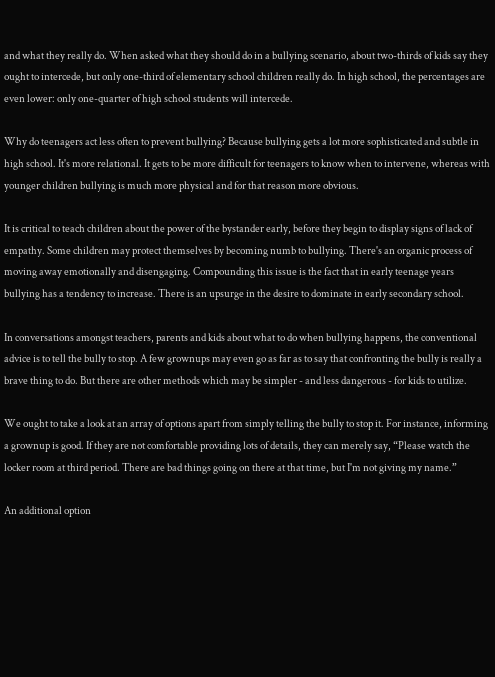and what they really do. When asked what they should do in a bullying scenario, about two-thirds of kids say they ought to intercede, but only one-third of elementary school children really do. In high school, the percentages are even lower: only one-quarter of high school students will intercede.

Why do teenagers act less often to prevent bullying? Because bullying gets a lot more sophisticated and subtle in high school. It's more relational. It gets to be more difficult for teenagers to know when to intervene, whereas with younger children bullying is much more physical and for that reason more obvious.

It is critical to teach children about the power of the bystander early, before they begin to display signs of lack of empathy. Some children may protect themselves by becoming numb to bullying. There's an organic process of moving away emotionally and disengaging. Compounding this issue is the fact that in early teenage years bullying has a tendency to increase. There is an upsurge in the desire to dominate in early secondary school.

In conversations amongst teachers, parents and kids about what to do when bullying happens, the conventional advice is to tell the bully to stop. A few grownups may even go as far as to say that confronting the bully is really a brave thing to do. But there are other methods which may be simpler - and less dangerous - for kids to utilize.

We ought to take a look at an array of options apart from simply telling the bully to stop it. For instance, informing a grownup is good. If they are not comfortable providing lots of details, they can merely say, “Please watch the locker room at third period. There are bad things going on there at that time, but I'm not giving my name.”

An additional option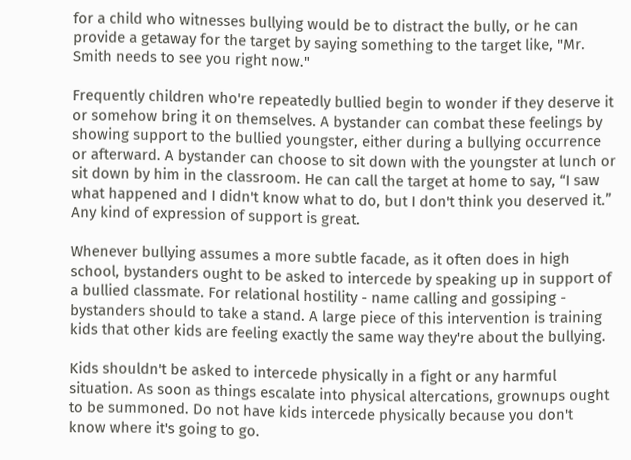for a child who witnesses bullying would be to distract the bully, or he can provide a getaway for the target by saying something to the target like, "Mr. Smith needs to see you right now."

Frequently children who're repeatedly bullied begin to wonder if they deserve it or somehow bring it on themselves. A bystander can combat these feelings by showing support to the bullied youngster, either during a bullying occurrence or afterward. A bystander can choose to sit down with the youngster at lunch or sit down by him in the classroom. He can call the target at home to say, “I saw what happened and I didn't know what to do, but I don't think you deserved it.” Any kind of expression of support is great.

Whenever bullying assumes a more subtle facade, as it often does in high school, bystanders ought to be asked to intercede by speaking up in support of a bullied classmate. For relational hostility - name calling and gossiping - bystanders should to take a stand. A large piece of this intervention is training kids that other kids are feeling exactly the same way they're about the bullying.

Kids shouldn't be asked to intercede physically in a fight or any harmful situation. As soon as things escalate into physical altercations, grownups ought to be summoned. Do not have kids intercede physically because you don't know where it's going to go.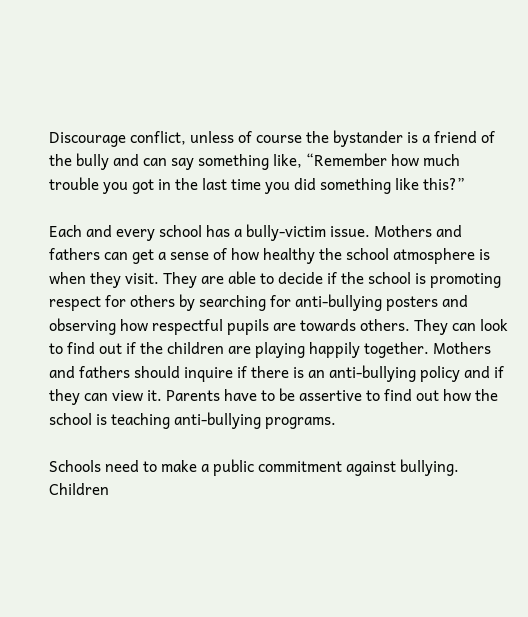Discourage conflict, unless of course the bystander is a friend of the bully and can say something like, “Remember how much trouble you got in the last time you did something like this?”

Each and every school has a bully-victim issue. Mothers and fathers can get a sense of how healthy the school atmosphere is when they visit. They are able to decide if the school is promoting respect for others by searching for anti-bullying posters and observing how respectful pupils are towards others. They can look to find out if the children are playing happily together. Mothers and fathers should inquire if there is an anti-bullying policy and if they can view it. Parents have to be assertive to find out how the school is teaching anti-bullying programs.

Schools need to make a public commitment against bullying. Children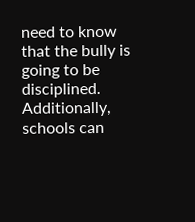need to know that the bully is going to be disciplined. Additionally, schools can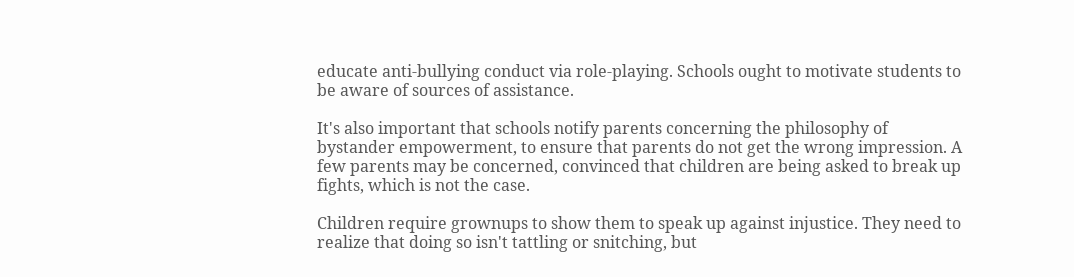educate anti-bullying conduct via role-playing. Schools ought to motivate students to be aware of sources of assistance.

It's also important that schools notify parents concerning the philosophy of bystander empowerment, to ensure that parents do not get the wrong impression. A few parents may be concerned, convinced that children are being asked to break up fights, which is not the case.

Children require grownups to show them to speak up against injustice. They need to realize that doing so isn't tattling or snitching, but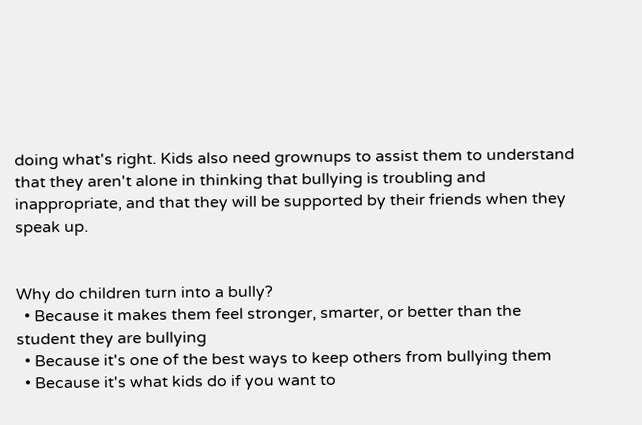doing what's right. Kids also need grownups to assist them to understand that they aren't alone in thinking that bullying is troubling and inappropriate, and that they will be supported by their friends when they speak up.


Why do children turn into a bully?
  • Because it makes them feel stronger, smarter, or better than the student they are bullying
  • Because it's one of the best ways to keep others from bullying them
  • Because it's what kids do if you want to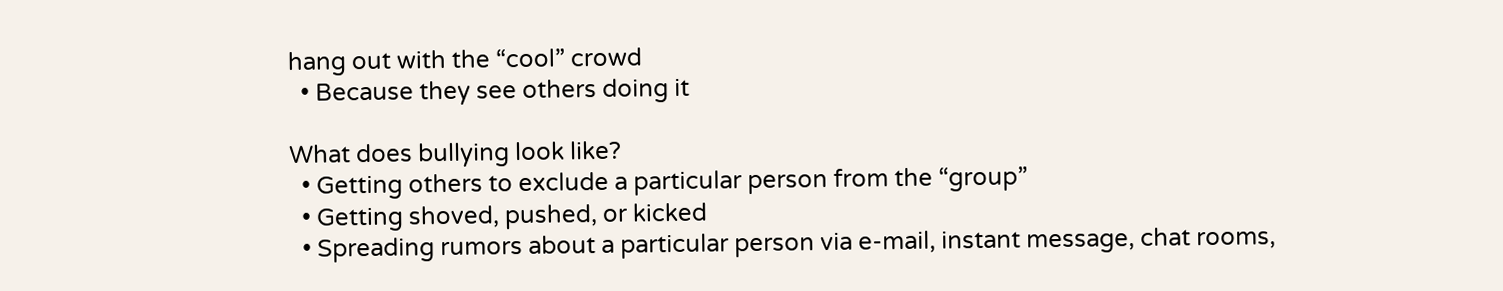hang out with the “cool” crowd
  • Because they see others doing it

What does bullying look like?
  • Getting others to exclude a particular person from the “group”
  • Getting shoved, pushed, or kicked
  • Spreading rumors about a particular person via e-mail, instant message, chat rooms,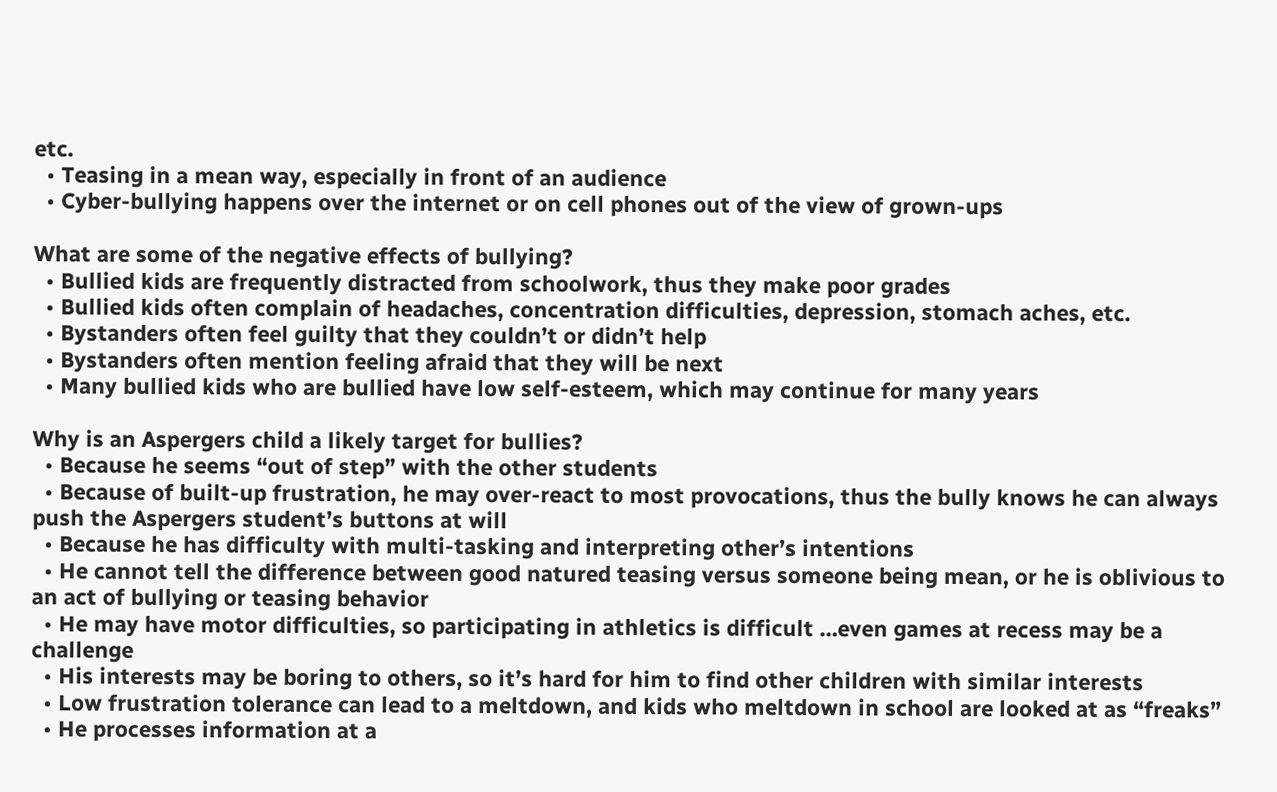etc.
  • Teasing in a mean way, especially in front of an audience
  • Cyber-bullying happens over the internet or on cell phones out of the view of grown-ups

What are some of the negative effects of bullying?
  • Bullied kids are frequently distracted from schoolwork, thus they make poor grades
  • Bullied kids often complain of headaches, concentration difficulties, depression, stomach aches, etc.
  • Bystanders often feel guilty that they couldn’t or didn’t help
  • Bystanders often mention feeling afraid that they will be next
  • Many bullied kids who are bullied have low self-esteem, which may continue for many years

Why is an Aspergers child a likely target for bullies?
  • Because he seems “out of step” with the other students
  • Because of built-up frustration, he may over-react to most provocations, thus the bully knows he can always push the Aspergers student’s buttons at will
  • Because he has difficulty with multi-tasking and interpreting other’s intentions
  • He cannot tell the difference between good natured teasing versus someone being mean, or he is oblivious to an act of bullying or teasing behavior
  • He may have motor difficulties, so participating in athletics is difficult …even games at recess may be a challenge
  • His interests may be boring to others, so it’s hard for him to find other children with similar interests
  • Low frustration tolerance can lead to a meltdown, and kids who meltdown in school are looked at as “freaks”
  • He processes information at a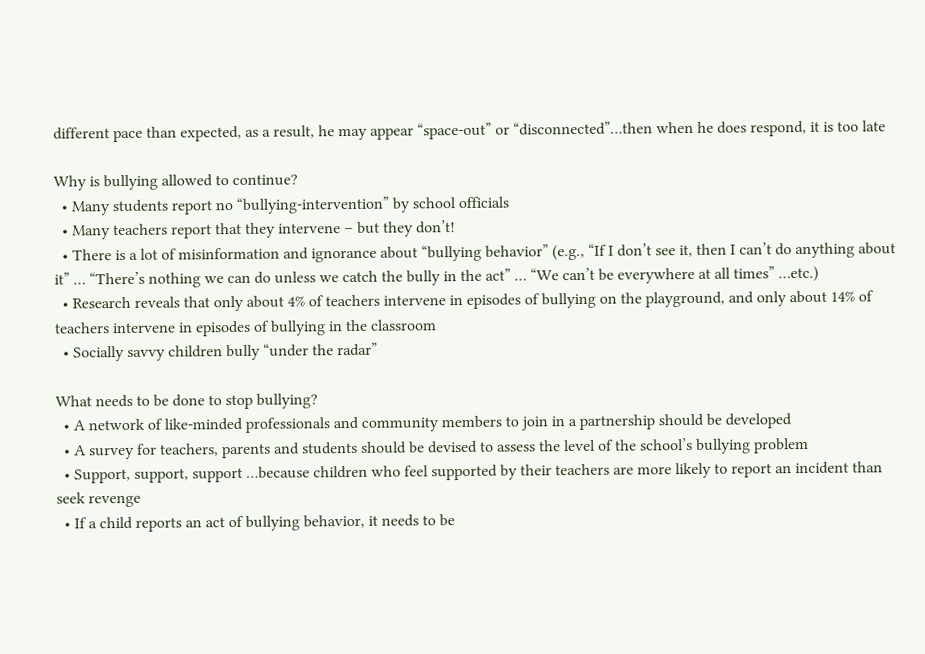different pace than expected, as a result, he may appear “space-out” or “disconnected”…then when he does respond, it is too late

Why is bullying allowed to continue?
  • Many students report no “bullying-intervention” by school officials
  • Many teachers report that they intervene – but they don’t!
  • There is a lot of misinformation and ignorance about “bullying behavior” (e.g., “If I don’t see it, then I can’t do anything about it” … “There’s nothing we can do unless we catch the bully in the act” … “We can’t be everywhere at all times” …etc.)
  • Research reveals that only about 4% of teachers intervene in episodes of bullying on the playground, and only about 14% of teachers intervene in episodes of bullying in the classroom
  • Socially savvy children bully “under the radar”

What needs to be done to stop bullying?
  • A network of like-minded professionals and community members to join in a partnership should be developed
  • A survey for teachers, parents and students should be devised to assess the level of the school’s bullying problem
  • Support, support, support …because children who feel supported by their teachers are more likely to report an incident than seek revenge
  • If a child reports an act of bullying behavior, it needs to be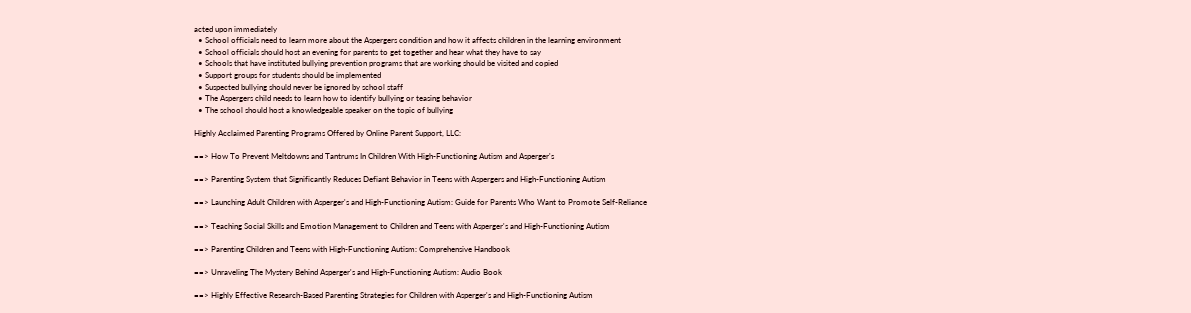acted upon immediately
  • School officials need to learn more about the Aspergers condition and how it affects children in the learning environment
  • School officials should host an evening for parents to get together and hear what they have to say
  • Schools that have instituted bullying prevention programs that are working should be visited and copied
  • Support groups for students should be implemented
  • Suspected bullying should never be ignored by school staff
  • The Aspergers child needs to learn how to identify bullying or teasing behavior
  • The school should host a knowledgeable speaker on the topic of bullying

Highly Acclaimed Parenting Programs Offered by Online Parent Support, LLC:

==> How To Prevent Meltdowns and Tantrums In Children With High-Functioning Autism and Asperger's

==> Parenting System that Significantly Reduces Defiant Behavior in Teens with Aspergers and High-Functioning Autism

==> Launching Adult Children with Asperger's and High-Functioning Autism: Guide for Parents Who Want to Promote Self-Reliance

==> Teaching Social Skills and Emotion Management to Children and Teens with Asperger's and High-Functioning Autism

==> Parenting Children and Teens with High-Functioning Autism: Comprehensive Handbook

==> Unraveling The Mystery Behind Asperger's and High-Functioning Autism: Audio Book

==> Highly Effective Research-Based Parenting Strategies for Children with Asperger's and High-Functioning Autism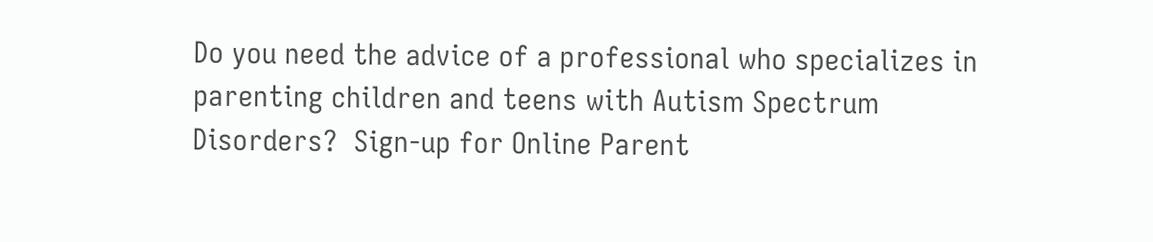Do you need the advice of a professional who specializes in parenting children and teens with Autism Spectrum Disorders?  Sign-up for Online Parent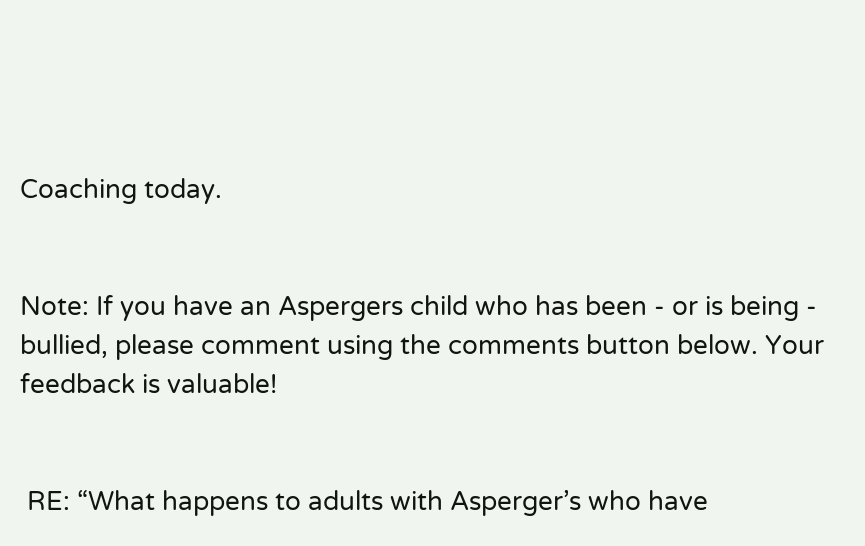Coaching today.


Note: If you have an Aspergers child who has been - or is being - bullied, please comment using the comments button below. Your feedback is valuable!


 RE: “What happens to adults with Asperger’s who have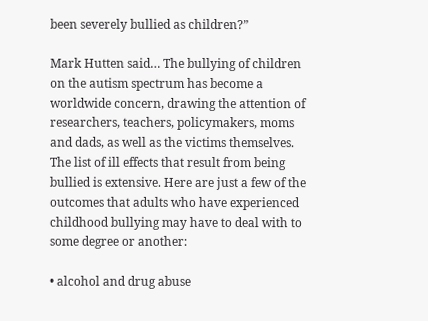been severely bullied as children?”

Mark Hutten said… The bullying of children on the autism spectrum has become a worldwide concern, drawing the attention of researchers, teachers, policymakers, moms and dads, as well as the victims themselves. The list of ill effects that result from being bullied is extensive. Here are just a few of the outcomes that adults who have experienced childhood bullying may have to deal with to some degree or another:

• alcohol and drug abuse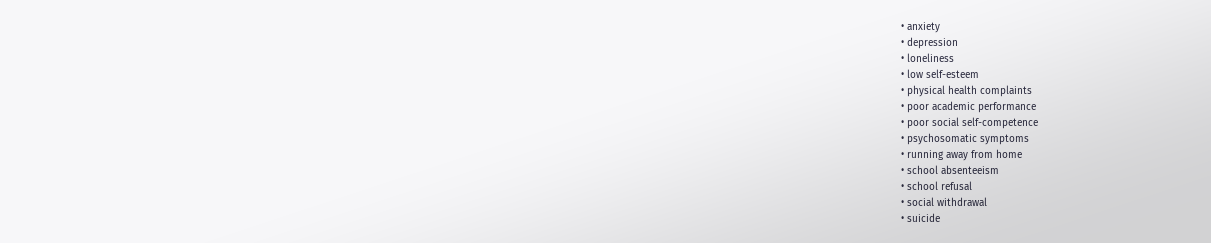• anxiety
• depression
• loneliness
• low self-esteem
• physical health complaints
• poor academic performance
• poor social self-competence
• psychosomatic symptoms
• running away from home
• school absenteeism
• school refusal
• social withdrawal
• suicide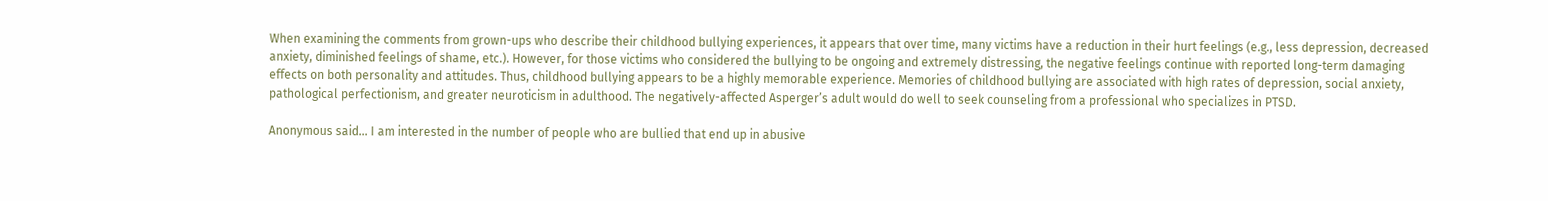When examining the comments from grown-ups who describe their childhood bullying experiences, it appears that over time, many victims have a reduction in their hurt feelings (e.g., less depression, decreased anxiety, diminished feelings of shame, etc.). However, for those victims who considered the bullying to be ongoing and extremely distressing, the negative feelings continue with reported long-term damaging effects on both personality and attitudes. Thus, childhood bullying appears to be a highly memorable experience. Memories of childhood bullying are associated with high rates of depression, social anxiety, pathological perfectionism, and greater neuroticism in adulthood. The negatively-affected Asperger’s adult would do well to seek counseling from a professional who specializes in PTSD.

Anonymous said… I am interested in the number of people who are bullied that end up in abusive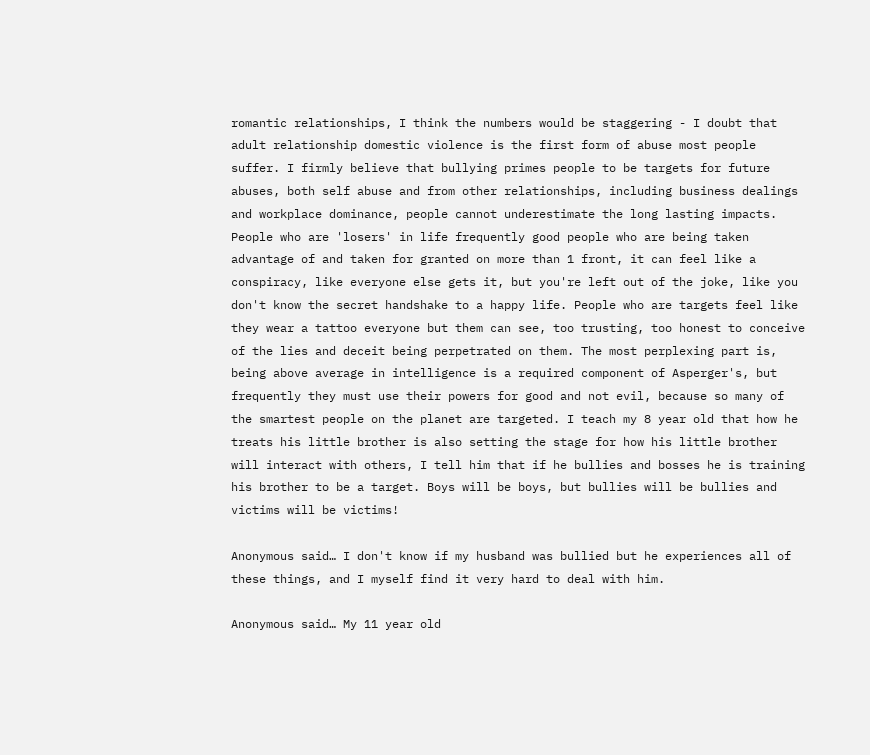romantic relationships, I think the numbers would be staggering - I doubt that adult relationship domestic violence is the first form of abuse most people suffer. I firmly believe that bullying primes people to be targets for future abuses, both self abuse and from other relationships, including business dealings and workplace dominance, people cannot underestimate the long lasting impacts. People who are 'losers' in life frequently good people who are being taken advantage of and taken for granted on more than 1 front, it can feel like a conspiracy, like everyone else gets it, but you're left out of the joke, like you don't know the secret handshake to a happy life. People who are targets feel like they wear a tattoo everyone but them can see, too trusting, too honest to conceive of the lies and deceit being perpetrated on them. The most perplexing part is, being above average in intelligence is a required component of Asperger's, but frequently they must use their powers for good and not evil, because so many of the smartest people on the planet are targeted. I teach my 8 year old that how he treats his little brother is also setting the stage for how his little brother will interact with others, I tell him that if he bullies and bosses he is training his brother to be a target. Boys will be boys, but bullies will be bullies and victims will be victims!

Anonymous said… I don't know if my husband was bullied but he experiences all of these things, and I myself find it very hard to deal with him.

Anonymous said… My 11 year old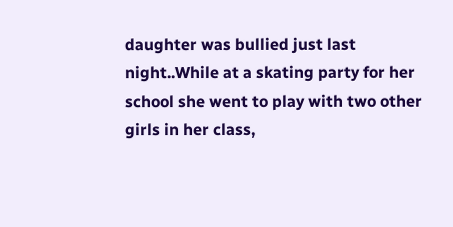daughter was bullied just last night..While at a skating party for her school she went to play with two other girls in her class,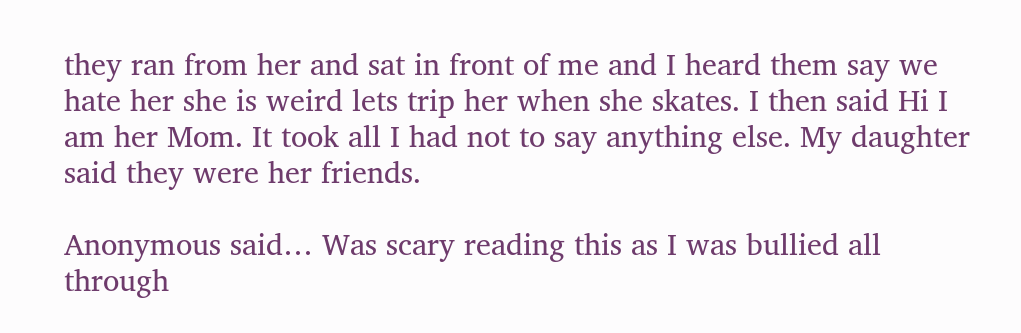they ran from her and sat in front of me and I heard them say we hate her she is weird lets trip her when she skates. I then said Hi I am her Mom. It took all I had not to say anything else. My daughter said they were her friends.

Anonymous said… Was scary reading this as I was bullied all through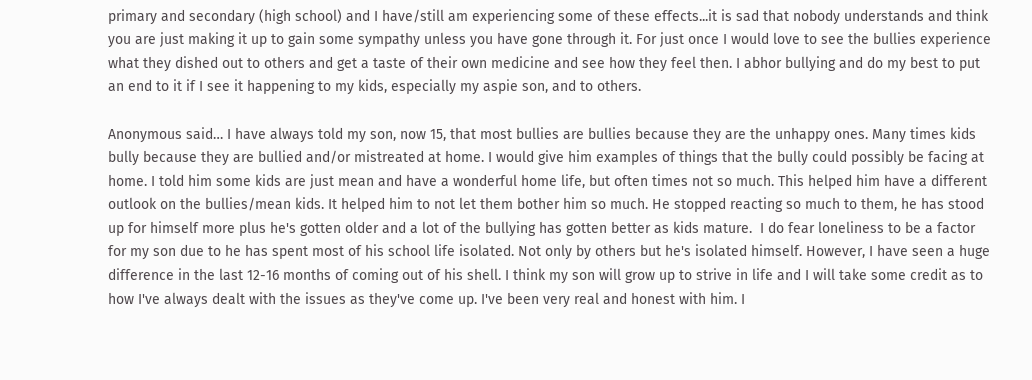primary and secondary (high school) and I have/still am experiencing some of these effects...it is sad that nobody understands and think you are just making it up to gain some sympathy unless you have gone through it. For just once I would love to see the bullies experience what they dished out to others and get a taste of their own medicine and see how they feel then. I abhor bullying and do my best to put an end to it if I see it happening to my kids, especially my aspie son, and to others.

Anonymous said… I have always told my son, now 15, that most bullies are bullies because they are the unhappy ones. Many times kids bully because they are bullied and/or mistreated at home. I would give him examples of things that the bully could possibly be facing at home. I told him some kids are just mean and have a wonderful home life, but often times not so much. This helped him have a different outlook on the bullies/mean kids. It helped him to not let them bother him so much. He stopped reacting so much to them, he has stood up for himself more plus he's gotten older and a lot of the bullying has gotten better as kids mature.  I do fear loneliness to be a factor for my son due to he has spent most of his school life isolated. Not only by others but he's isolated himself. However, I have seen a huge difference in the last 12-16 months of coming out of his shell. I think my son will grow up to strive in life and I will take some credit as to how I've always dealt with the issues as they've come up. I've been very real and honest with him. I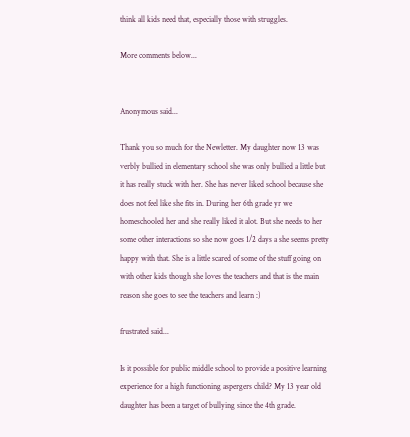think all kids need that, especially those with struggles.

More comments below...


Anonymous said...

Thank you so much for the Newletter. My daughter now 13 was verbly bullied in elementary school she was only bullied a little but it has really stuck with her. She has never liked school because she does not feel like she fits in. During her 6th grade yr we homeschooled her and she really liked it alot. But she needs to her some other interactions so she now goes 1/2 days a she seems pretty happy with that. She is a little scared of some of the stuff going on with other kids though she loves the teachers and that is the main reason she goes to see the teachers and learn :)

frustrated said...

Is it possible for public middle school to provide a positive learning experience for a high functioning aspergers child? My 13 year old daughter has been a target of bullying since the 4th grade.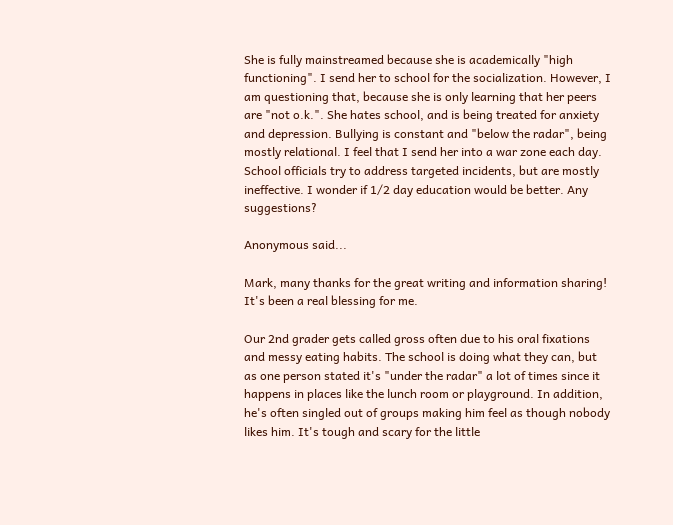She is fully mainstreamed because she is academically "high functioning". I send her to school for the socialization. However, I am questioning that, because she is only learning that her peers are "not o.k.". She hates school, and is being treated for anxiety and depression. Bullying is constant and "below the radar", being mostly relational. I feel that I send her into a war zone each day. School officials try to address targeted incidents, but are mostly ineffective. I wonder if 1/2 day education would be better. Any suggestions?

Anonymous said...

Mark, many thanks for the great writing and information sharing! It's been a real blessing for me.

Our 2nd grader gets called gross often due to his oral fixations and messy eating habits. The school is doing what they can, but as one person stated it's "under the radar" a lot of times since it happens in places like the lunch room or playground. In addition, he's often singled out of groups making him feel as though nobody likes him. It's tough and scary for the little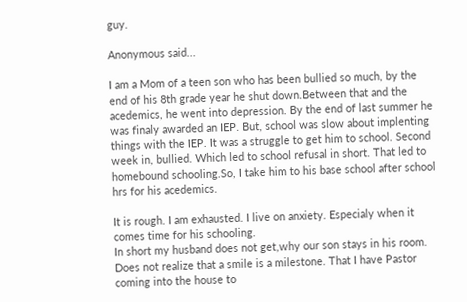guy.

Anonymous said...

I am a Mom of a teen son who has been bullied so much, by the end of his 8th grade year he shut down.Between that and the acedemics, he went into depression. By the end of last summer he was finaly awarded an IEP. But, school was slow about implenting things with the IEP. It was a struggle to get him to school. Second week in, bullied. Which led to school refusal in short. That led to homebound schooling.So, I take him to his base school after school hrs for his acedemics.

It is rough. I am exhausted. I live on anxiety. Especialy when it comes time for his schooling.
In short my husband does not get,why our son stays in his room. Does not realize that a smile is a milestone. That I have Pastor coming into the house to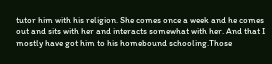tutor him with his religion. She comes once a week and he comes out and sits with her and interacts somewhat with her. And that I mostly have got him to his homebound schooling.Those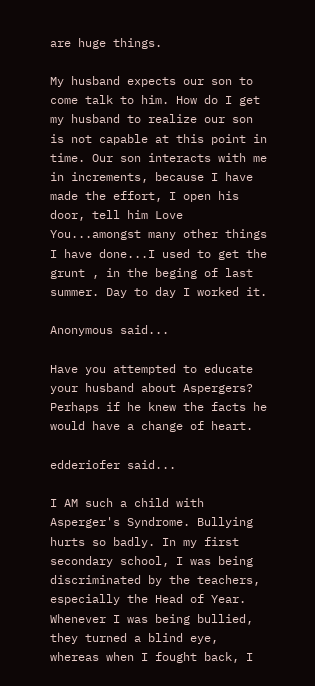are huge things.

My husband expects our son to come talk to him. How do I get my husband to realize our son is not capable at this point in time. Our son interacts with me in increments, because I have made the effort, I open his door, tell him Love You...amongst many other things I have done...I used to get the grunt , in the beging of last summer. Day to day I worked it.

Anonymous said...

Have you attempted to educate your husband about Aspergers? Perhaps if he knew the facts he would have a change of heart.

edderiofer said...

I AM such a child with Asperger's Syndrome. Bullying hurts so badly. In my first secondary school, I was being discriminated by the teachers, especially the Head of Year. Whenever I was being bullied, they turned a blind eye, whereas when I fought back, I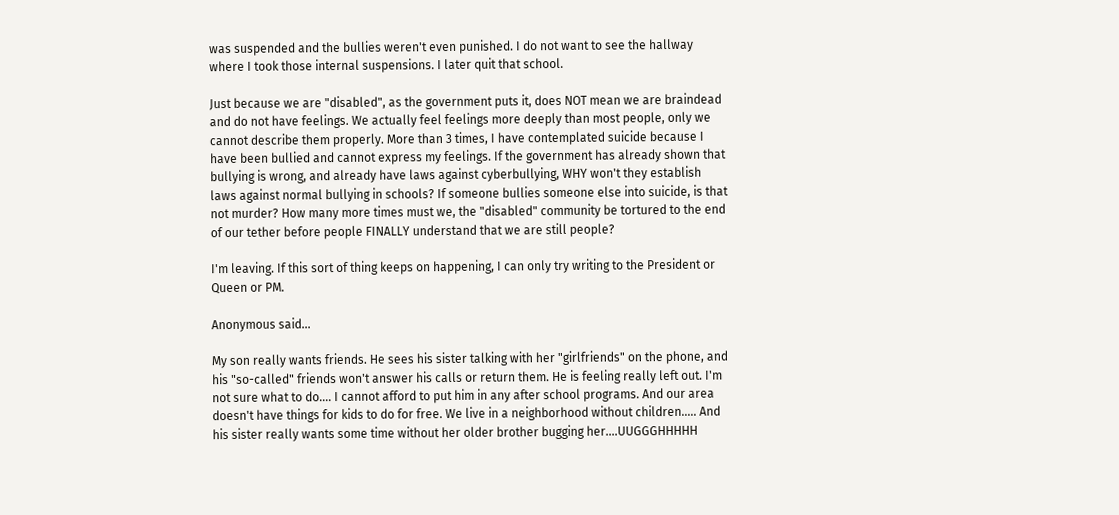was suspended and the bullies weren't even punished. I do not want to see the hallway where I took those internal suspensions. I later quit that school.

Just because we are "disabled", as the government puts it, does NOT mean we are braindead and do not have feelings. We actually feel feelings more deeply than most people, only we cannot describe them properly. More than 3 times, I have contemplated suicide because I have been bullied and cannot express my feelings. If the government has already shown that bullying is wrong, and already have laws against cyberbullying, WHY won't they establish laws against normal bullying in schools? If someone bullies someone else into suicide, is that not murder? How many more times must we, the "disabled" community be tortured to the end of our tether before people FINALLY understand that we are still people?

I'm leaving. If this sort of thing keeps on happening, I can only try writing to the President or Queen or PM.

Anonymous said...

My son really wants friends. He sees his sister talking with her "girlfriends" on the phone, and his "so-called" friends won't answer his calls or return them. He is feeling really left out. I'm not sure what to do.... I cannot afford to put him in any after school programs. And our area doesn't have things for kids to do for free. We live in a neighborhood without children..... And his sister really wants some time without her older brother bugging her....UUGGGHHHHH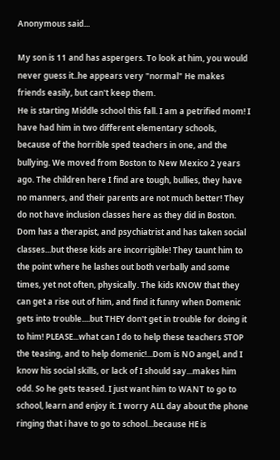Anonymous said...

My son is 11 and has aspergers. To look at him, you would never guess it..he appears very "normal" He makes friends easily, but can't keep them.
He is starting Middle school this fall. I am a petrified mom! I have had him in two different elementary schools, because of the horrible sped teachers in one, and the bullying. We moved from Boston to New Mexico 2 years ago. The children here I find are tough, bullies, they have no manners, and their parents are not much better! They do not have inclusion classes here as they did in Boston. Dom has a therapist, and psychiatrist and has taken social classes...but these kids are incorrigible! They taunt him to the point where he lashes out both verbally and some times, yet not often, physically. The kids KNOW that they can get a rise out of him, and find it funny when Domenic gets into trouble....but THEY don't get in trouble for doing it to him! PLEASE...what can I do to help these teachers STOP the teasing, and to help domenic!...Dom is NO angel, and I know his social skills, or lack of I should say...makes him odd. So he gets teased. I just want him to WANT to go to school, learn and enjoy it. I worry ALL day about the phone ringing that i have to go to school...because HE is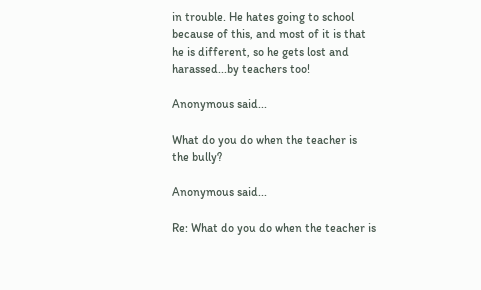in trouble. He hates going to school because of this, and most of it is that he is different, so he gets lost and harassed...by teachers too!

Anonymous said...

What do you do when the teacher is the bully?

Anonymous said...

Re: What do you do when the teacher is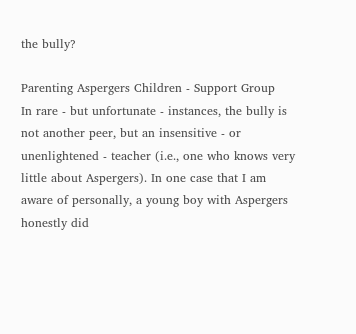the bully?

Parenting Aspergers Children - Support Group
In rare - but unfortunate - instances, the bully is not another peer, but an insensitive - or unenlightened - teacher (i.e., one who knows very little about Aspergers). In one case that I am aware of personally, a young boy with Aspergers honestly did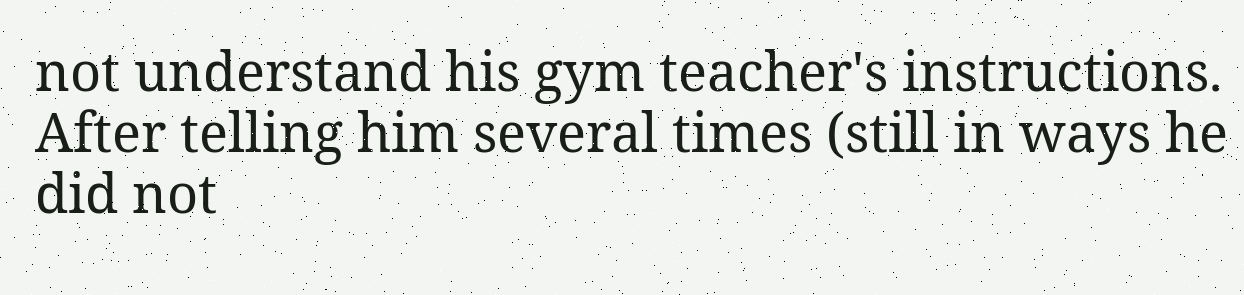not understand his gym teacher's instructions. After telling him several times (still in ways he did not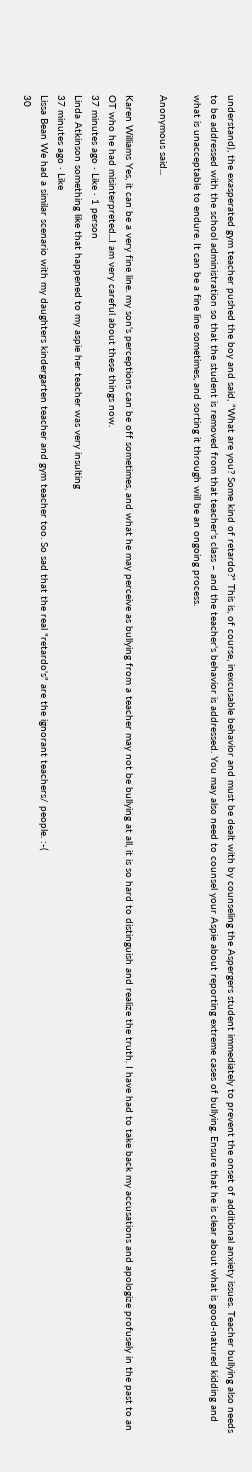understand), the exasperated gym teacher pushed the boy and said, “What are you? Some kind of retardo?” This is, of course, inexcusable behavior and must be dealt with by counseling the Aspergers student immediately to prevent the onset of additional anxiety issues. Teacher bullying also needs to be addressed with the school administration so that the student is removed from that teacher's class – and the teacher's behavior is addressed. You may also need to counsel your Aspie about reporting extreme cases of bullying. Ensure that he is clear about what is good-natured kidding and what is unacceptable to endure. It can be a fine line sometimes, and sorting it through will be an ongoing process.

Anonymous said...

Karen Williams Yes, it can be a very fine line. my son's perceptions can be off sometimes, and what he may perceive as bullying from a teacher may not be bullying at all, it is so hard to distinguish and realize the truth. I have had to take back my accusations and apologize profusely in the past to an OT who he had misinterpreted...I am very careful about these things now.
37 minutes ago · Like · 1 person
Linda Atkinson something like that happened to my aspie her teacher was very insulting
37 minutes ago · Like
Lissa Bean We had a similar scenario with my daughters kindergarten teacher and gym teacher too. So sad that the real "retardo's" are the ignorant teachers/ people. :-(
30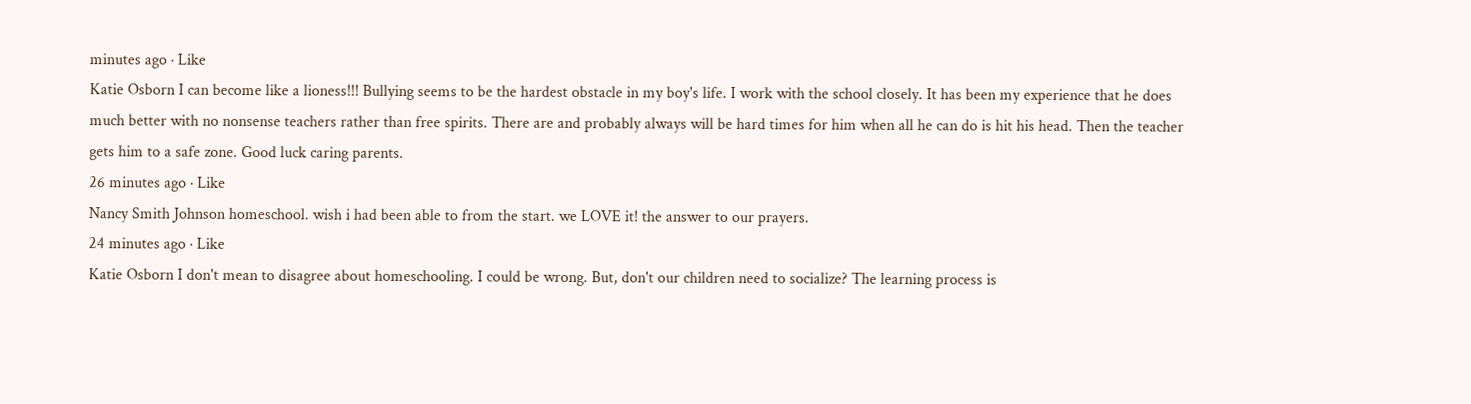minutes ago · Like
Katie Osborn I can become like a lioness!!! Bullying seems to be the hardest obstacle in my boy's life. I work with the school closely. It has been my experience that he does much better with no nonsense teachers rather than free spirits. There are and probably always will be hard times for him when all he can do is hit his head. Then the teacher gets him to a safe zone. Good luck caring parents.
26 minutes ago · Like
Nancy Smith Johnson homeschool. wish i had been able to from the start. we LOVE it! the answer to our prayers.
24 minutes ago · Like
Katie Osborn I don't mean to disagree about homeschooling. I could be wrong. But, don't our children need to socialize? The learning process is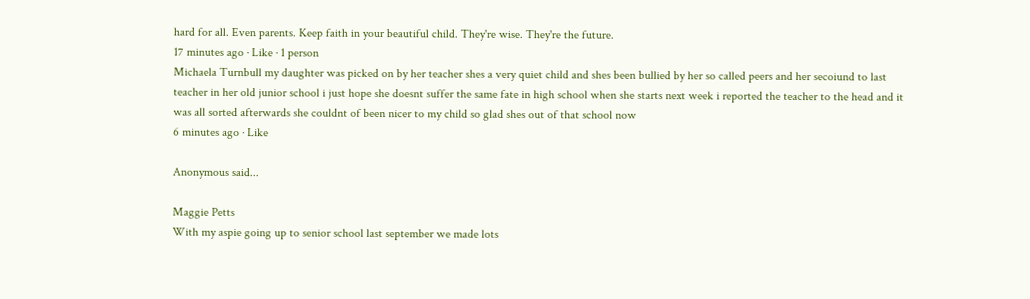hard for all. Even parents. Keep faith in your beautiful child. They're wise. They're the future.
17 minutes ago · Like · 1 person
Michaela Turnbull my daughter was picked on by her teacher shes a very quiet child and shes been bullied by her so called peers and her secoiund to last teacher in her old junior school i just hope she doesnt suffer the same fate in high school when she starts next week i reported the teacher to the head and it was all sorted afterwards she couldnt of been nicer to my child so glad shes out of that school now
6 minutes ago · Like

Anonymous said...

Maggie Petts
With my aspie going up to senior school last september we made lots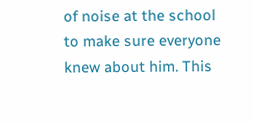of noise at the school to make sure everyone knew about him. This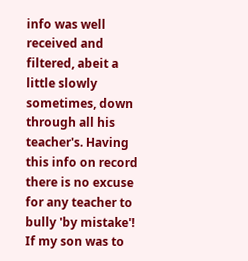info was well received and filtered, abeit a little slowly sometimes, down through all his teacher's. Having this info on record there is no excuse for any teacher to bully 'by mistake'! If my son was to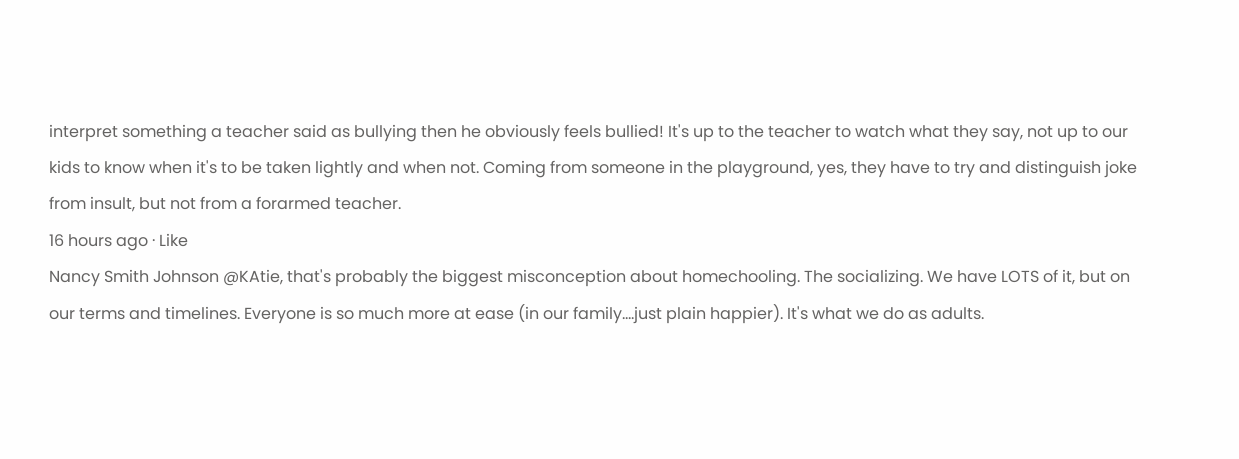interpret something a teacher said as bullying then he obviously feels bullied! It's up to the teacher to watch what they say, not up to our kids to know when it's to be taken lightly and when not. Coming from someone in the playground, yes, they have to try and distinguish joke from insult, but not from a forarmed teacher.
16 hours ago · Like
Nancy Smith Johnson @KAtie, that's probably the biggest misconception about homechooling. The socializing. We have LOTS of it, but on our terms and timelines. Everyone is so much more at ease (in our family....just plain happier). It's what we do as adults.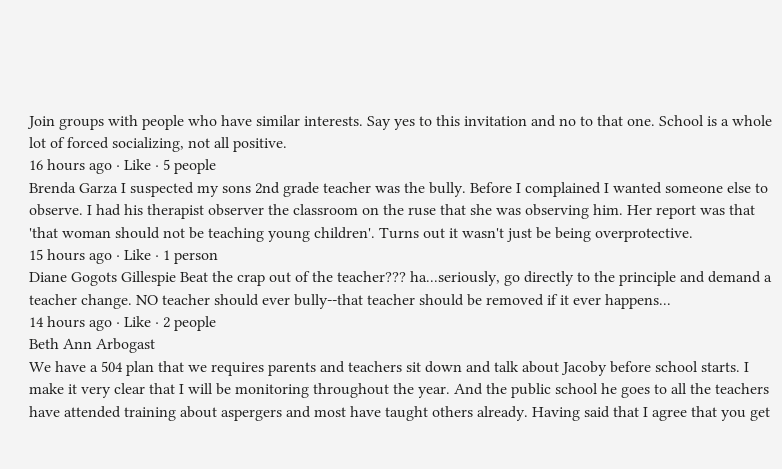Join groups with people who have similar interests. Say yes to this invitation and no to that one. School is a whole lot of forced socializing, not all positive.
16 hours ago · Like · 5 people
Brenda Garza I suspected my sons 2nd grade teacher was the bully. Before I complained I wanted someone else to observe. I had his therapist observer the classroom on the ruse that she was observing him. Her report was that 'that woman should not be teaching young children'. Turns out it wasn't just be being overprotective.
15 hours ago · Like · 1 person
Diane Gogots Gillespie Beat the crap out of the teacher??? ha...seriously, go directly to the principle and demand a teacher change. NO teacher should ever bully--that teacher should be removed if it ever happens...
14 hours ago · Like · 2 people
Beth Ann Arbogast
We have a 504 plan that we requires parents and teachers sit down and talk about Jacoby before school starts. I make it very clear that I will be monitoring throughout the year. And the public school he goes to all the teachers have attended training about aspergers and most have taught others already. Having said that I agree that you get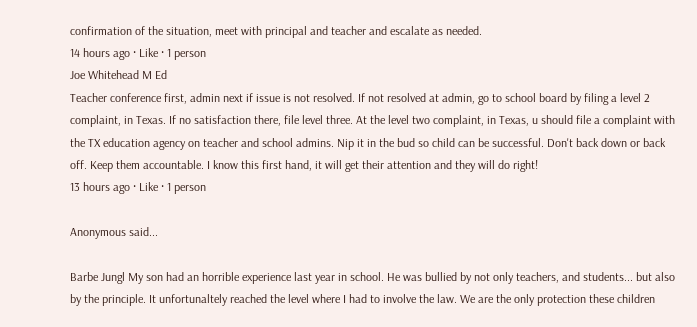confirmation of the situation, meet with principal and teacher and escalate as needed.
14 hours ago · Like · 1 person
Joe Whitehead M Ed
Teacher conference first, admin next if issue is not resolved. If not resolved at admin, go to school board by filing a level 2 complaint, in Texas. If no satisfaction there, file level three. At the level two complaint, in Texas, u should file a complaint with the TX education agency on teacher and school admins. Nip it in the bud so child can be successful. Don't back down or back off. Keep them accountable. I know this first hand, it will get their attention and they will do right!
13 hours ago · Like · 1 person

Anonymous said...

Barbe Jungl My son had an horrible experience last year in school. He was bullied by not only teachers, and students... but also by the principle. It unfortunaltely reached the level where I had to involve the law. We are the only protection these children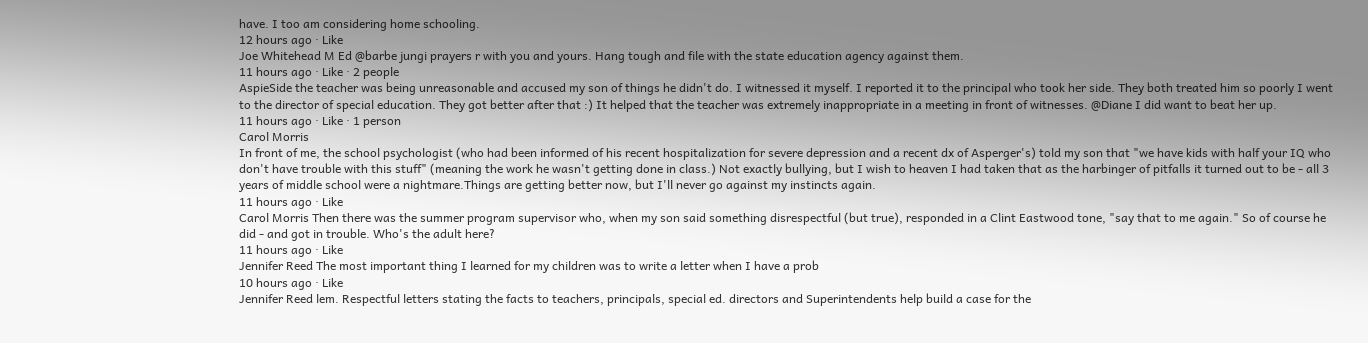have. I too am considering home schooling.
12 hours ago · Like
Joe Whitehead M Ed @barbe jungi prayers r with you and yours. Hang tough and file with the state education agency against them.
11 hours ago · Like · 2 people
AspieSide the teacher was being unreasonable and accused my son of things he didn't do. I witnessed it myself. I reported it to the principal who took her side. They both treated him so poorly I went to the director of special education. They got better after that :) It helped that the teacher was extremely inappropriate in a meeting in front of witnesses. @Diane I did want to beat her up.
11 hours ago · Like · 1 person
Carol Morris
In front of me, the school psychologist (who had been informed of his recent hospitalization for severe depression and a recent dx of Asperger's) told my son that "we have kids with half your IQ who don't have trouble with this stuff" (meaning the work he wasn't getting done in class.) Not exactly bullying, but I wish to heaven I had taken that as the harbinger of pitfalls it turned out to be - all 3 years of middle school were a nightmare.Things are getting better now, but I'll never go against my instincts again.
11 hours ago · Like
Carol Morris Then there was the summer program supervisor who, when my son said something disrespectful (but true), responded in a Clint Eastwood tone, "say that to me again." So of course he did - and got in trouble. Who's the adult here?
11 hours ago · Like
Jennifer Reed The most important thing I learned for my children was to write a letter when I have a prob
10 hours ago · Like
Jennifer Reed lem. Respectful letters stating the facts to teachers, principals, special ed. directors and Superintendents help build a case for the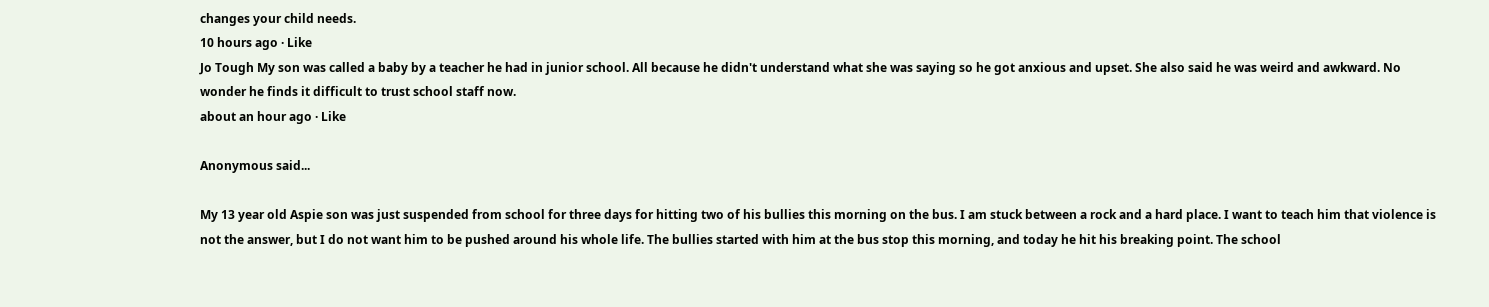changes your child needs.
10 hours ago · Like
Jo Tough My son was called a baby by a teacher he had in junior school. All because he didn't understand what she was saying so he got anxious and upset. She also said he was weird and awkward. No wonder he finds it difficult to trust school staff now.
about an hour ago · Like

Anonymous said...

My 13 year old Aspie son was just suspended from school for three days for hitting two of his bullies this morning on the bus. I am stuck between a rock and a hard place. I want to teach him that violence is not the answer, but I do not want him to be pushed around his whole life. The bullies started with him at the bus stop this morning, and today he hit his breaking point. The school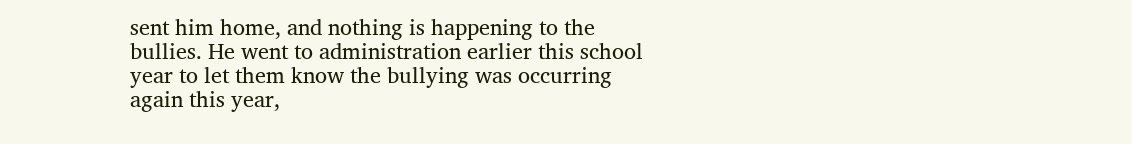sent him home, and nothing is happening to the bullies. He went to administration earlier this school year to let them know the bullying was occurring again this year,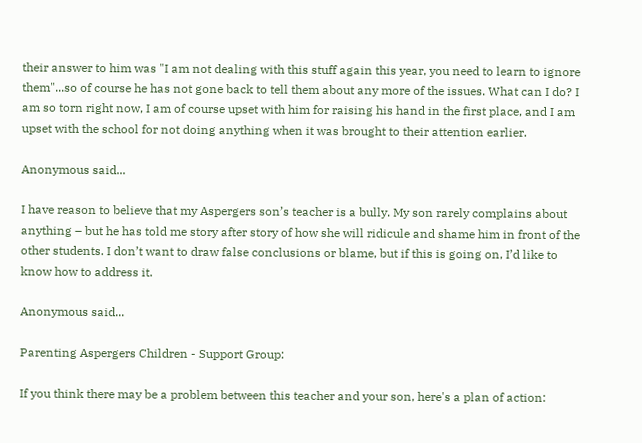their answer to him was "I am not dealing with this stuff again this year, you need to learn to ignore them"...so of course he has not gone back to tell them about any more of the issues. What can I do? I am so torn right now, I am of course upset with him for raising his hand in the first place, and I am upset with the school for not doing anything when it was brought to their attention earlier.

Anonymous said...

I have reason to believe that my Aspergers son’s teacher is a bully. My son rarely complains about anything – but he has told me story after story of how she will ridicule and shame him in front of the other students. I don’t want to draw false conclusions or blame, but if this is going on, I’d like to know how to address it.

Anonymous said...

Parenting Aspergers Children - Support Group:

If you think there may be a problem between this teacher and your son, here's a plan of action: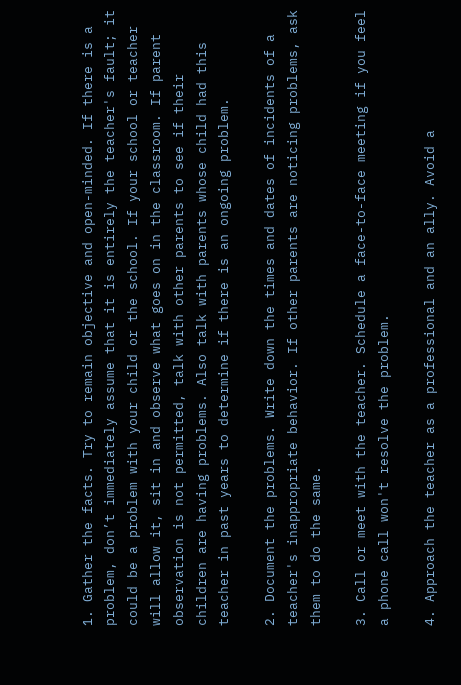1. Gather the facts. Try to remain objective and open-minded. If there is a problem, don’t immediately assume that it is entirely the teacher's fault; it could be a problem with your child or the school. If your school or teacher will allow it, sit in and observe what goes on in the classroom. If parent observation is not permitted, talk with other parents to see if their children are having problems. Also talk with parents whose child had this teacher in past years to determine if there is an ongoing problem.

2. Document the problems. Write down the times and dates of incidents of a teacher's inappropriate behavior. If other parents are noticing problems, ask them to do the same.

3. Call or meet with the teacher. Schedule a face-to-face meeting if you feel a phone call won't resolve the problem.

4. Approach the teacher as a professional and an ally. Avoid a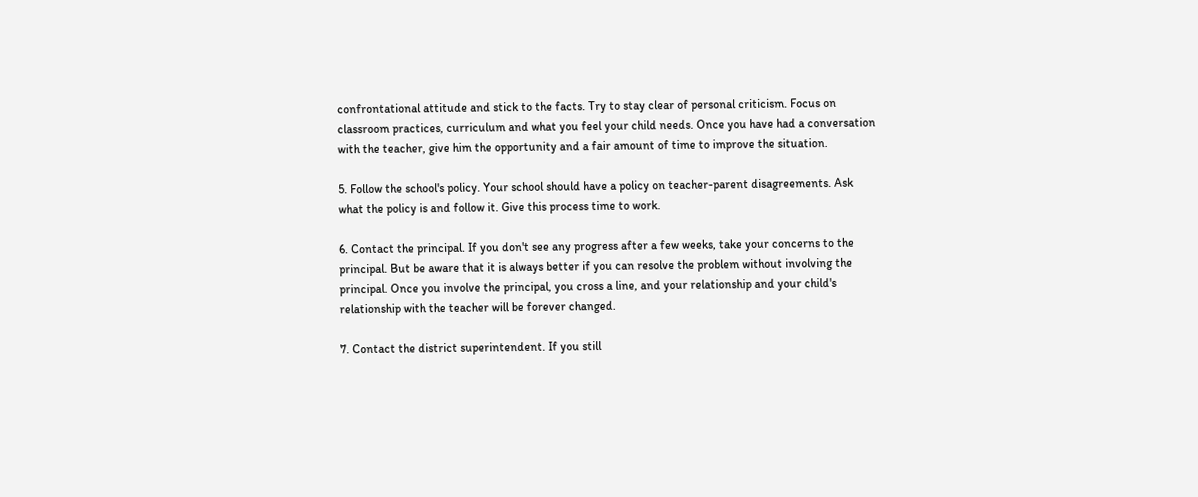confrontational attitude and stick to the facts. Try to stay clear of personal criticism. Focus on classroom practices, curriculum and what you feel your child needs. Once you have had a conversation with the teacher, give him the opportunity and a fair amount of time to improve the situation.

5. Follow the school's policy. Your school should have a policy on teacher-parent disagreements. Ask what the policy is and follow it. Give this process time to work.

6. Contact the principal. If you don't see any progress after a few weeks, take your concerns to the principal. But be aware that it is always better if you can resolve the problem without involving the principal. Once you involve the principal, you cross a line, and your relationship and your child's relationship with the teacher will be forever changed.

7. Contact the district superintendent. If you still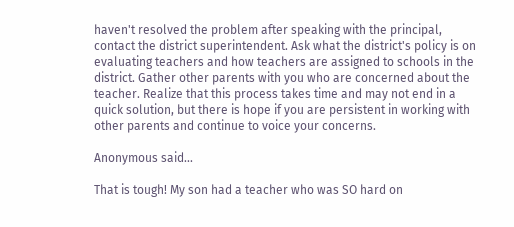haven't resolved the problem after speaking with the principal, contact the district superintendent. Ask what the district's policy is on evaluating teachers and how teachers are assigned to schools in the district. Gather other parents with you who are concerned about the teacher. Realize that this process takes time and may not end in a quick solution, but there is hope if you are persistent in working with other parents and continue to voice your concerns.

Anonymous said...

That is tough! My son had a teacher who was SO hard on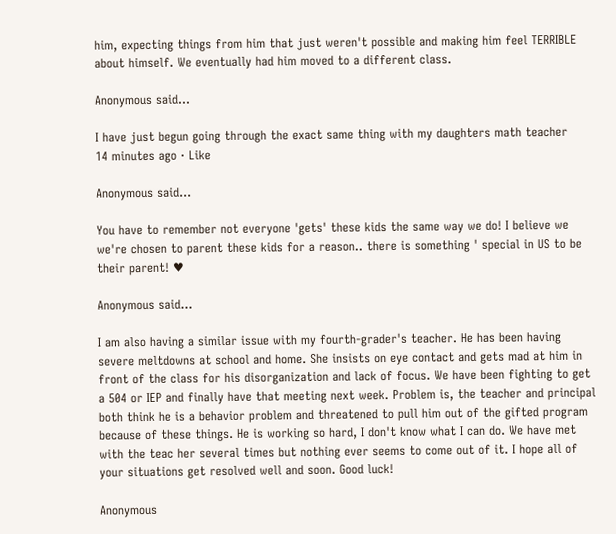him, expecting things from him that just weren't possible and making him feel TERRIBLE about himself. We eventually had him moved to a different class.

Anonymous said...

I have just begun going through the exact same thing with my daughters math teacher
14 minutes ago · Like

Anonymous said...

You have to remember not everyone 'gets' these kids the same way we do! I believe we we're chosen to parent these kids for a reason.. there is something ' special in US to be their parent! ♥

Anonymous said...

I am also having a similar issue with my fourth-grader's teacher. He has been having severe meltdowns at school and home. She insists on eye contact and gets mad at him in front of the class for his disorganization and lack of focus. We have been fighting to get a 504 or IEP and finally have that meeting next week. Problem is, the teacher and principal both think he is a behavior problem and threatened to pull him out of the gifted program because of these things. He is working so hard, I don't know what I can do. We have met with the teac her several times but nothing ever seems to come out of it. I hope all of your situations get resolved well and soon. Good luck!

Anonymous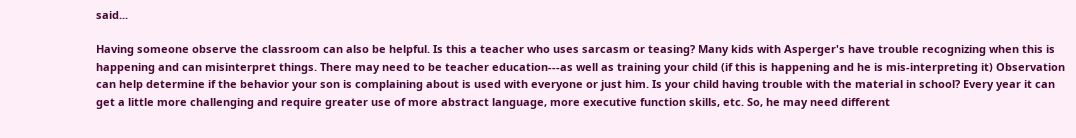said...

Having someone observe the classroom can also be helpful. Is this a teacher who uses sarcasm or teasing? Many kids with Asperger's have trouble recognizing when this is happening and can misinterpret things. There may need to be teacher education---as well as training your child (if this is happening and he is mis-interpreting it) Observation can help determine if the behavior your son is complaining about is used with everyone or just him. Is your child having trouble with the material in school? Every year it can get a little more challenging and require greater use of more abstract language, more executive function skills, etc. So, he may need different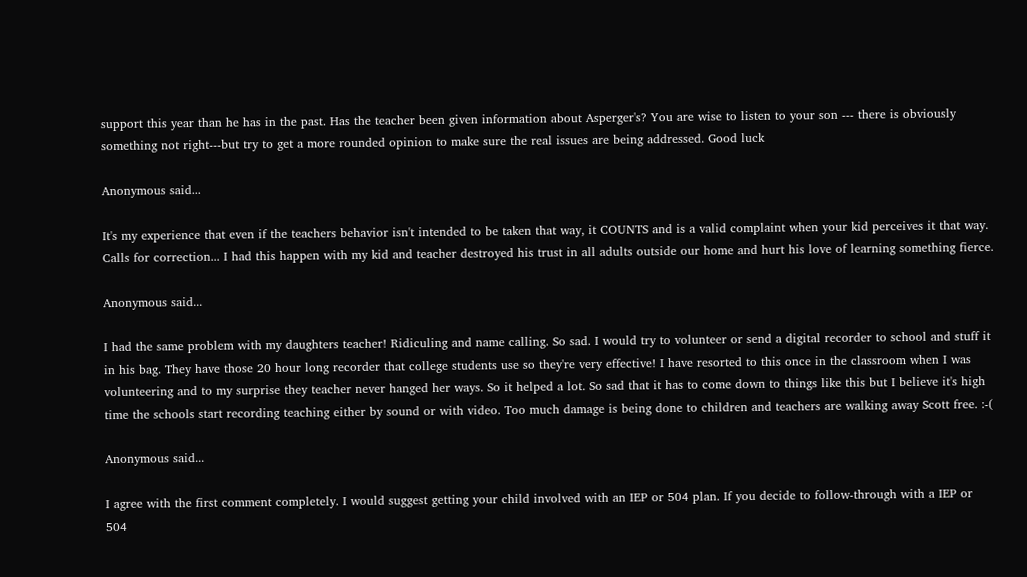support this year than he has in the past. Has the teacher been given information about Asperger's? You are wise to listen to your son --- there is obviously something not right---but try to get a more rounded opinion to make sure the real issues are being addressed. Good luck

Anonymous said...

It's my experience that even if the teachers behavior isn't intended to be taken that way, it COUNTS and is a valid complaint when your kid perceives it that way. Calls for correction... I had this happen with my kid and teacher destroyed his trust in all adults outside our home and hurt his love of learning something fierce.

Anonymous said...

I had the same problem with my daughters teacher! Ridiculing and name calling. So sad. I would try to volunteer or send a digital recorder to school and stuff it in his bag. They have those 20 hour long recorder that college students use so they're very effective! I have resorted to this once in the classroom when I was volunteering and to my surprise they teacher never hanged her ways. So it helped a lot. So sad that it has to come down to things like this but I believe it's high time the schools start recording teaching either by sound or with video. Too much damage is being done to children and teachers are walking away Scott free. :-(

Anonymous said...

I agree with the first comment completely. I would suggest getting your child involved with an IEP or 504 plan. If you decide to follow-through with a IEP or 504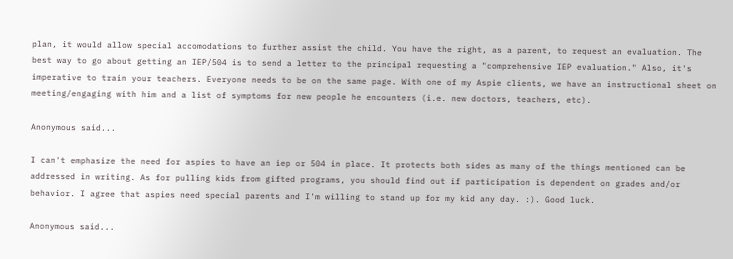plan, it would allow special accomodations to further assist the child. You have the right, as a parent, to request an evaluation. The best way to go about getting an IEP/504 is to send a letter to the principal requesting a "comprehensive IEP evaluation." Also, it's imperative to train your teachers. Everyone needs to be on the same page. With one of my Aspie clients, we have an instructional sheet on meeting/engaging with him and a list of symptoms for new people he encounters (i.e. new doctors, teachers, etc).

Anonymous said...

I can't emphasize the need for aspies to have an iep or 504 in place. It protects both sides as many of the things mentioned can be addressed in writing. As for pulling kids from gifted programs, you should find out if participation is dependent on grades and/or behavior. I agree that aspies need special parents and I'm willing to stand up for my kid any day. :). Good luck.

Anonymous said...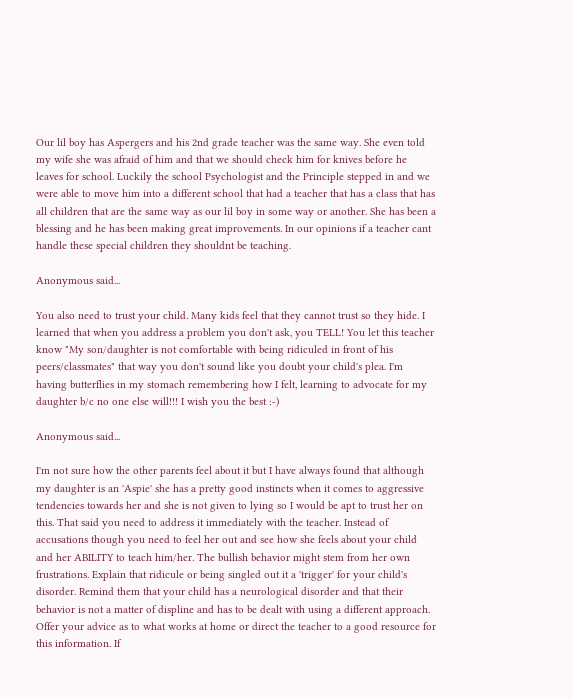Our lil boy has Aspergers and his 2nd grade teacher was the same way. She even told my wife she was afraid of him and that we should check him for knives before he leaves for school. Luckily the school Psychologist and the Principle stepped in and we were able to move him into a different school that had a teacher that has a class that has all children that are the same way as our lil boy in some way or another. She has been a blessing and he has been making great improvements. In our opinions if a teacher cant handle these special children they shouldnt be teaching.

Anonymous said...

You also need to trust your child. Many kids feel that they cannot trust so they hide. I learned that when you address a problem you don't ask, you TELL! You let this teacher know "My son/daughter is not comfortable with being ridiculed in front of his peers/classmates" that way you don't sound like you doubt your child's plea. I'm having butterflies in my stomach remembering how I felt, learning to advocate for my daughter b/c no one else will!!! I wish you the best :-)

Anonymous said...

I'm not sure how the other parents feel about it but I have always found that although my daughter is an 'Aspie' she has a pretty good instincts when it comes to aggressive tendencies towards her and she is not given to lying so I would be apt to trust her on this. That said you need to address it immediately with the teacher. Instead of accusations though you need to feel her out and see how she feels about your child and her ABILITY to teach him/her. The bullish behavior might stem from her own frustrations. Explain that ridicule or being singled out it a 'trigger' for your child's disorder. Remind them that your child has a neurological disorder and that their behavior is not a matter of displine and has to be dealt with using a different approach. Offer your advice as to what works at home or direct the teacher to a good resource for this information. If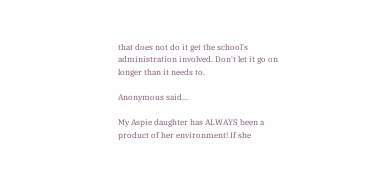that does not do it get the school's administration involved. Don't let it go on longer than it needs to.

Anonymous said...

My Aspie daughter has ALWAYS been a product of her environment! If she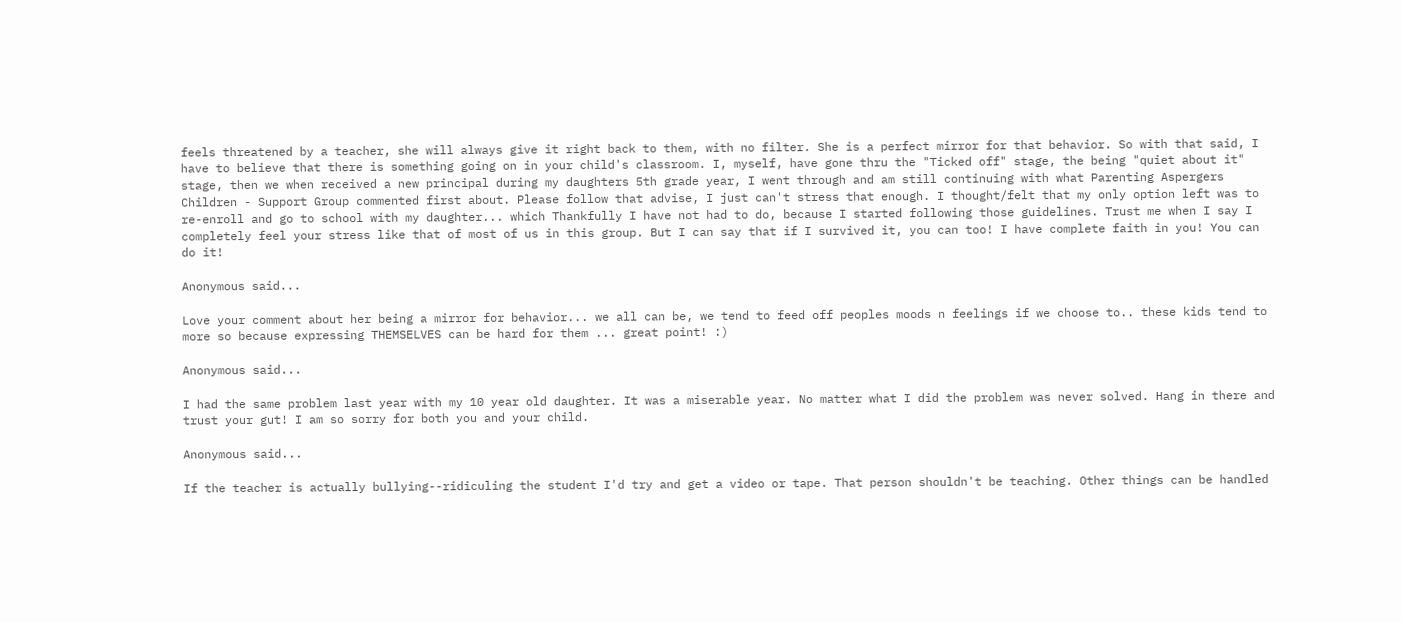feels threatened by a teacher, she will always give it right back to them, with no filter. She is a perfect mirror for that behavior. So with that said, I have to believe that there is something going on in your child's classroom. I, myself, have gone thru the "Ticked off" stage, the being "quiet about it" stage, then we when received a new principal during my daughters 5th grade year, I went through and am still continuing with what Parenting Aspergers Children - Support Group commented first about. Please follow that advise, I just can't stress that enough. I thought/felt that my only option left was to re-enroll and go to school with my daughter... which Thankfully I have not had to do, because I started following those guidelines. Trust me when I say I completely feel your stress like that of most of us in this group. But I can say that if I survived it, you can too! I have complete faith in you! You can do it!

Anonymous said...

Love your comment about her being a mirror for behavior... we all can be, we tend to feed off peoples moods n feelings if we choose to.. these kids tend to more so because expressing THEMSELVES can be hard for them ... great point! :)

Anonymous said...

I had the same problem last year with my 10 year old daughter. It was a miserable year. No matter what I did the problem was never solved. Hang in there and trust your gut! I am so sorry for both you and your child.

Anonymous said...

If the teacher is actually bullying--ridiculing the student I'd try and get a video or tape. That person shouldn't be teaching. Other things can be handled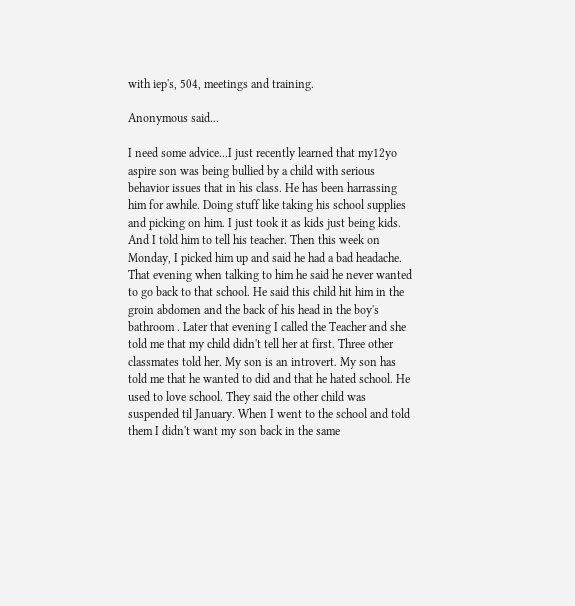with iep's, 504, meetings and training.

Anonymous said...

I need some advice...I just recently learned that my12yo aspire son was being bullied by a child with serious behavior issues that in his class. He has been harrassing him for awhile. Doing stuff like taking his school supplies and picking on him. I just took it as kids just being kids. And I told him to tell his teacher. Then this week on Monday, I picked him up and said he had a bad headache. That evening when talking to him he said he never wanted to go back to that school. He said this child hit him in the groin abdomen and the back of his head in the boy's bathroom . Later that evening I called the Teacher and she told me that my child didn't tell her at first. Three other classmates told her. My son is an introvert. My son has told me that he wanted to did and that he hated school. He used to love school. They said the other child was suspended til January. When I went to the school and told them I didn't want my son back in the same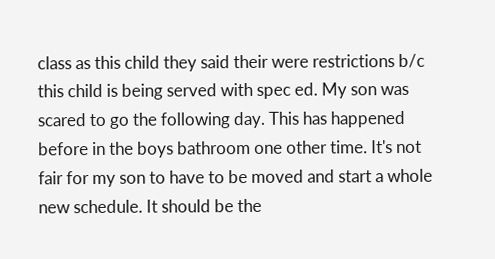class as this child they said their were restrictions b/c this child is being served with spec ed. My son was scared to go the following day. This has happened before in the boys bathroom one other time. It's not fair for my son to have to be moved and start a whole new schedule. It should be the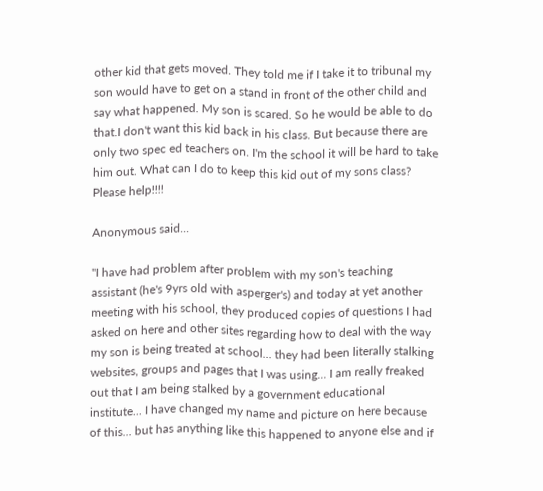other kid that gets moved. They told me if I take it to tribunal my son would have to get on a stand in front of the other child and say what happened. My son is scared. So he would be able to do that.I don't want this kid back in his class. But because there are only two spec ed teachers on. I'm the school it will be hard to take him out. What can I do to keep this kid out of my sons class? Please help!!!!

Anonymous said...

"I have had problem after problem with my son's teaching assistant (he's 9yrs old with asperger's) and today at yet another meeting with his school, they produced copies of questions I had asked on here and other sites regarding how to deal with the way my son is being treated at school... they had been literally stalking websites, groups and pages that I was using... I am really freaked out that I am being stalked by a government educational institute... I have changed my name and picture on here because of this... but has anything like this happened to anyone else and if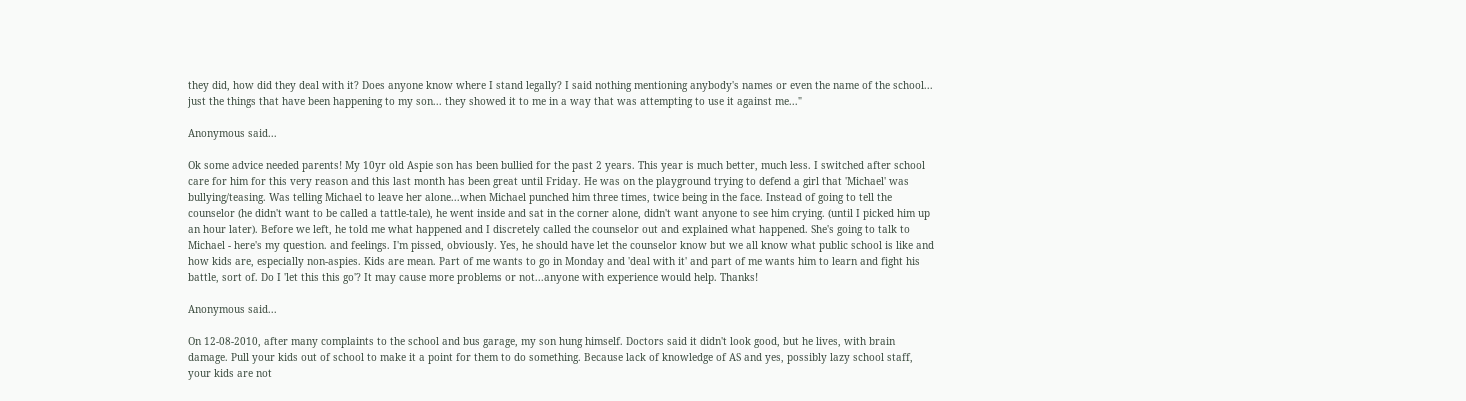they did, how did they deal with it? Does anyone know where I stand legally? I said nothing mentioning anybody's names or even the name of the school... just the things that have been happening to my son... they showed it to me in a way that was attempting to use it against me..."

Anonymous said...

Ok some advice needed parents! My 10yr old Aspie son has been bullied for the past 2 years. This year is much better, much less. I switched after school care for him for this very reason and this last month has been great until Friday. He was on the playground trying to defend a girl that 'Michael' was bullying/teasing. Was telling Michael to leave her alone...when Michael punched him three times, twice being in the face. Instead of going to tell the counselor (he didn't want to be called a tattle-tale), he went inside and sat in the corner alone, didn't want anyone to see him crying. (until I picked him up an hour later). Before we left, he told me what happened and I discretely called the counselor out and explained what happened. She's going to talk to Michael - here's my question. and feelings. I'm pissed, obviously. Yes, he should have let the counselor know but we all know what public school is like and how kids are, especially non-aspies. Kids are mean. Part of me wants to go in Monday and 'deal with it' and part of me wants him to learn and fight his battle, sort of. Do I 'let this this go'? It may cause more problems or not...anyone with experience would help. Thanks!

Anonymous said...

On 12-08-2010, after many complaints to the school and bus garage, my son hung himself. Doctors said it didn't look good, but he lives, with brain damage. Pull your kids out of school to make it a point for them to do something. Because lack of knowledge of AS and yes, possibly lazy school staff, your kids are not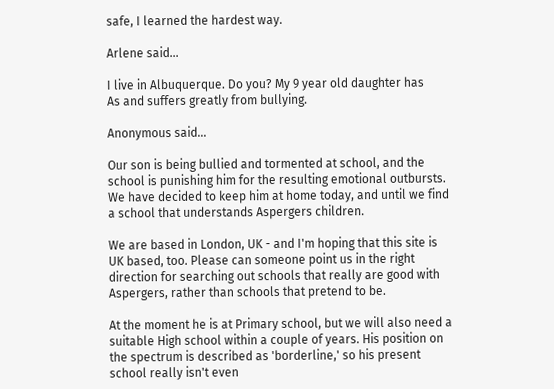safe, I learned the hardest way.

Arlene said...

I live in Albuquerque. Do you? My 9 year old daughter has
As and suffers greatly from bullying.

Anonymous said...

Our son is being bullied and tormented at school, and the school is punishing him for the resulting emotional outbursts. We have decided to keep him at home today, and until we find a school that understands Aspergers children.

We are based in London, UK - and I'm hoping that this site is UK based, too. Please can someone point us in the right direction for searching out schools that really are good with Aspergers, rather than schools that pretend to be.

At the moment he is at Primary school, but we will also need a suitable High school within a couple of years. His position on the spectrum is described as 'borderline,' so his present school really isn't even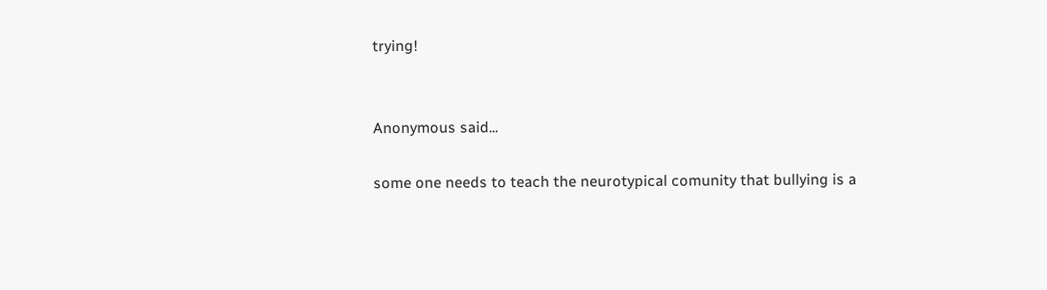trying!


Anonymous said...

some one needs to teach the neurotypical comunity that bullying is a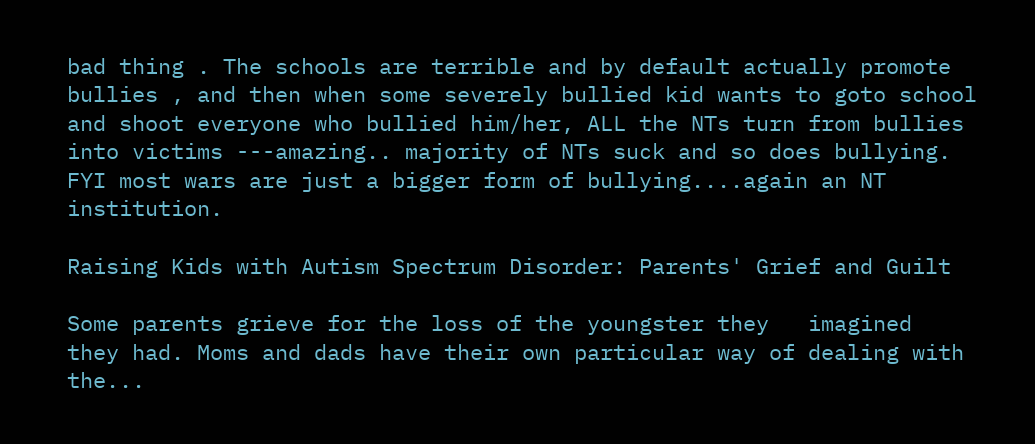bad thing . The schools are terrible and by default actually promote bullies , and then when some severely bullied kid wants to goto school and shoot everyone who bullied him/her, ALL the NTs turn from bullies into victims ---amazing.. majority of NTs suck and so does bullying. FYI most wars are just a bigger form of bullying....again an NT institution.

Raising Kids with Autism Spectrum Disorder: Parents' Grief and Guilt

Some parents grieve for the loss of the youngster they   imagined  they had. Moms and dads have their own particular way of dealing with the...